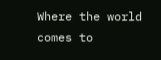Where the world comes to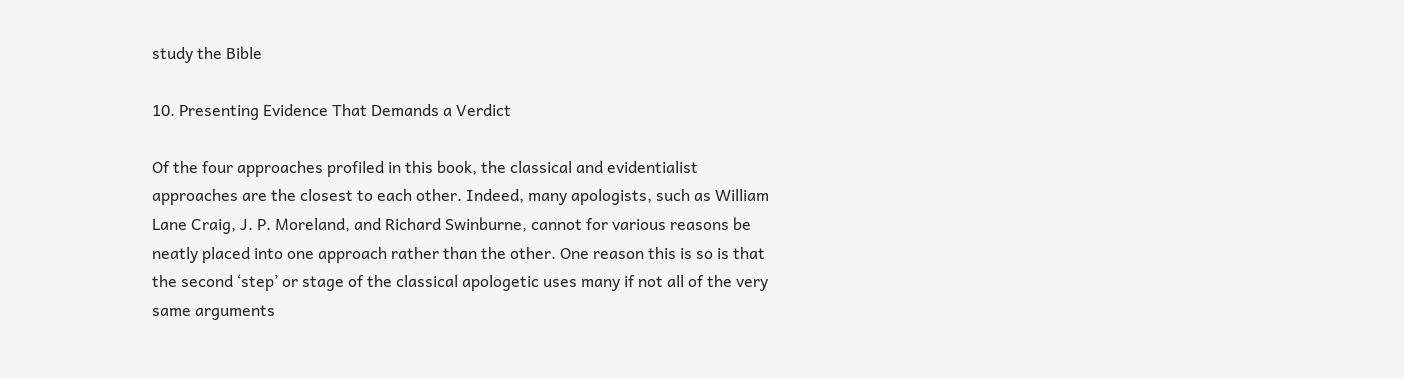study the Bible

10. Presenting Evidence That Demands a Verdict

Of the four approaches profiled in this book, the classical and evidentialist approaches are the closest to each other. Indeed, many apologists, such as William Lane Craig, J. P. Moreland, and Richard Swinburne, cannot for various reasons be neatly placed into one approach rather than the other. One reason this is so is that the second ‘step’ or stage of the classical apologetic uses many if not all of the very same arguments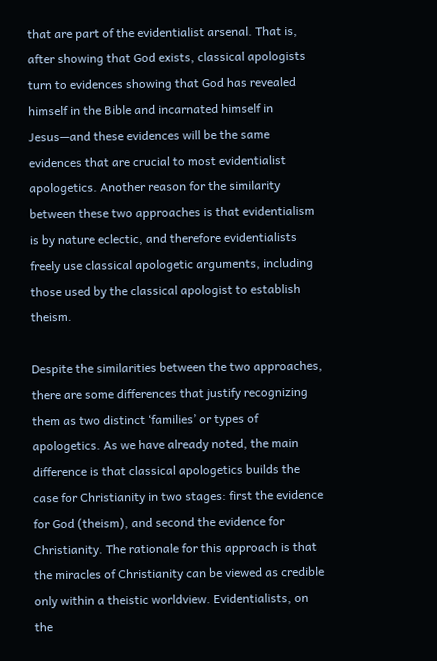that are part of the evidentialist arsenal. That is, after showing that God exists, classical apologists turn to evidences showing that God has revealed himself in the Bible and incarnated himself in Jesus—and these evidences will be the same evidences that are crucial to most evidentialist apologetics. Another reason for the similarity between these two approaches is that evidentialism is by nature eclectic, and therefore evidentialists freely use classical apologetic arguments, including those used by the classical apologist to establish theism.

Despite the similarities between the two approaches, there are some differences that justify recognizing them as two distinct ‘families’ or types of apologetics. As we have already noted, the main difference is that classical apologetics builds the case for Christianity in two stages: first the evidence for God (theism), and second the evidence for Christianity. The rationale for this approach is that the miracles of Christianity can be viewed as credible only within a theistic worldview. Evidentialists, on the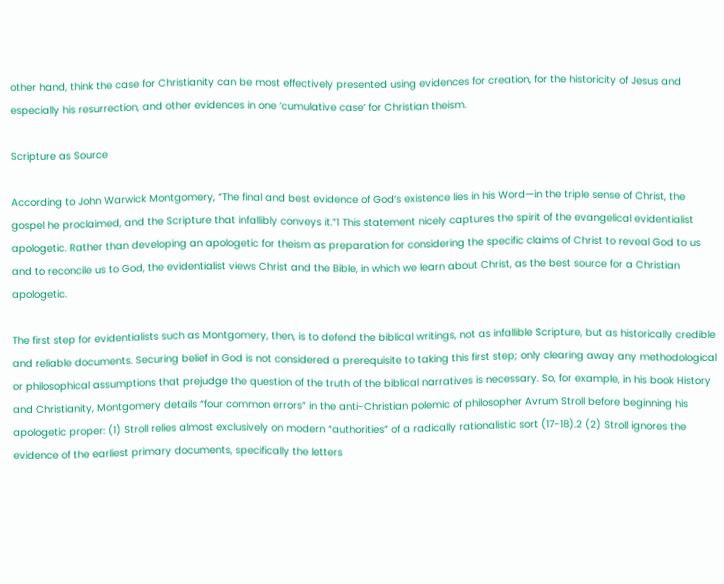other hand, think the case for Christianity can be most effectively presented using evidences for creation, for the historicity of Jesus and especially his resurrection, and other evidences in one ‘cumulative case’ for Christian theism.

Scripture as Source

According to John Warwick Montgomery, “The final and best evidence of God’s existence lies in his Word—in the triple sense of Christ, the gospel he proclaimed, and the Scripture that infallibly conveys it.”1 This statement nicely captures the spirit of the evangelical evidentialist apologetic. Rather than developing an apologetic for theism as preparation for considering the specific claims of Christ to reveal God to us and to reconcile us to God, the evidentialist views Christ and the Bible, in which we learn about Christ, as the best source for a Christian apologetic.

The first step for evidentialists such as Montgomery, then, is to defend the biblical writings, not as infallible Scripture, but as historically credible and reliable documents. Securing belief in God is not considered a prerequisite to taking this first step; only clearing away any methodological or philosophical assumptions that prejudge the question of the truth of the biblical narratives is necessary. So, for example, in his book History and Christianity, Montgomery details “four common errors” in the anti-Christian polemic of philosopher Avrum Stroll before beginning his apologetic proper: (1) Stroll relies almost exclusively on modern “authorities” of a radically rationalistic sort (17-18).2 (2) Stroll ignores the evidence of the earliest primary documents, specifically the letters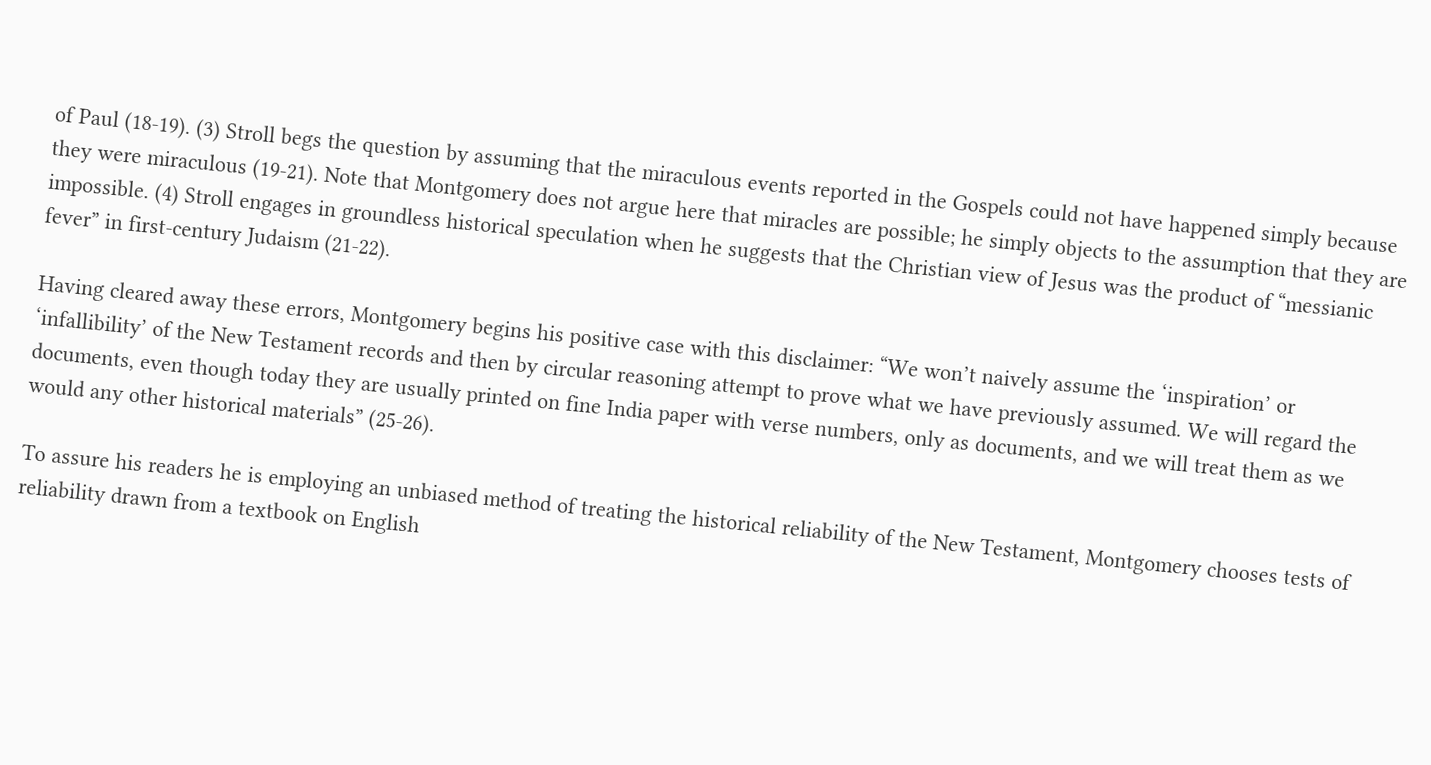of Paul (18-19). (3) Stroll begs the question by assuming that the miraculous events reported in the Gospels could not have happened simply because they were miraculous (19-21). Note that Montgomery does not argue here that miracles are possible; he simply objects to the assumption that they are impossible. (4) Stroll engages in groundless historical speculation when he suggests that the Christian view of Jesus was the product of “messianic fever” in first-century Judaism (21-22).

Having cleared away these errors, Montgomery begins his positive case with this disclaimer: “We won’t naively assume the ‘inspiration’ or ‘infallibility’ of the New Testament records and then by circular reasoning attempt to prove what we have previously assumed. We will regard the documents, even though today they are usually printed on fine India paper with verse numbers, only as documents, and we will treat them as we would any other historical materials” (25-26).

To assure his readers he is employing an unbiased method of treating the historical reliability of the New Testament, Montgomery chooses tests of reliability drawn from a textbook on English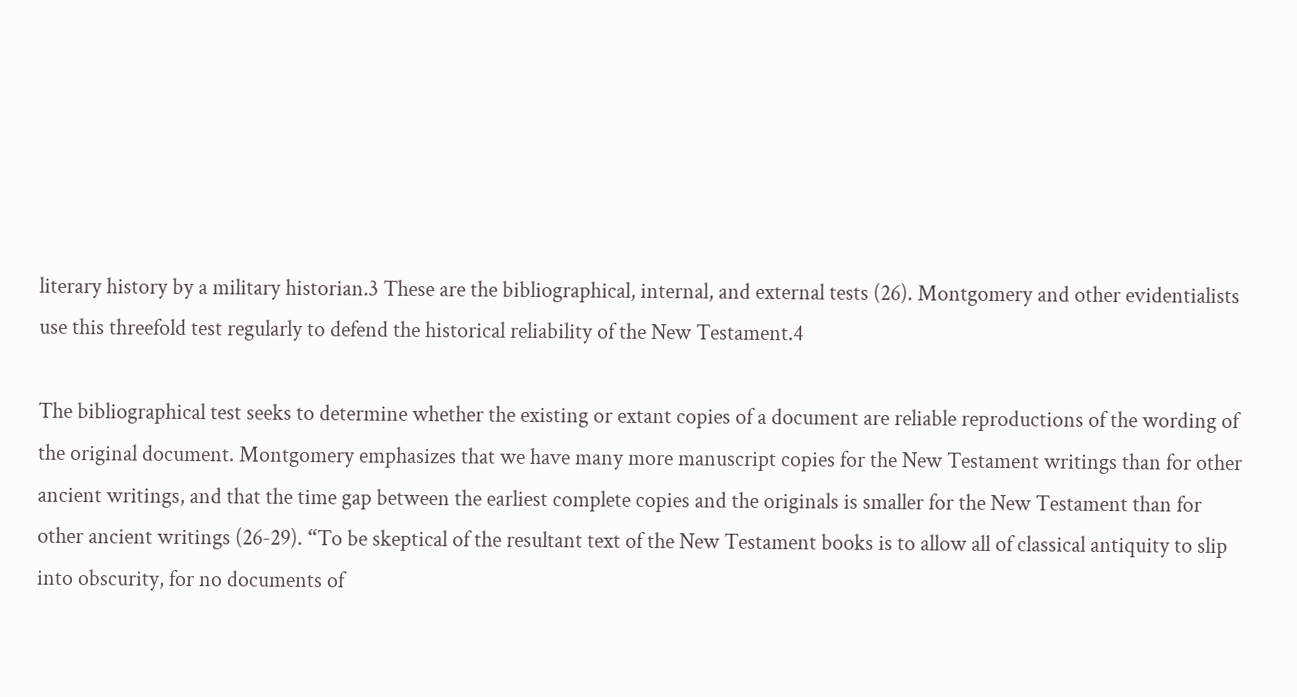literary history by a military historian.3 These are the bibliographical, internal, and external tests (26). Montgomery and other evidentialists use this threefold test regularly to defend the historical reliability of the New Testament.4

The bibliographical test seeks to determine whether the existing or extant copies of a document are reliable reproductions of the wording of the original document. Montgomery emphasizes that we have many more manuscript copies for the New Testament writings than for other ancient writings, and that the time gap between the earliest complete copies and the originals is smaller for the New Testament than for other ancient writings (26-29). “To be skeptical of the resultant text of the New Testament books is to allow all of classical antiquity to slip into obscurity, for no documents of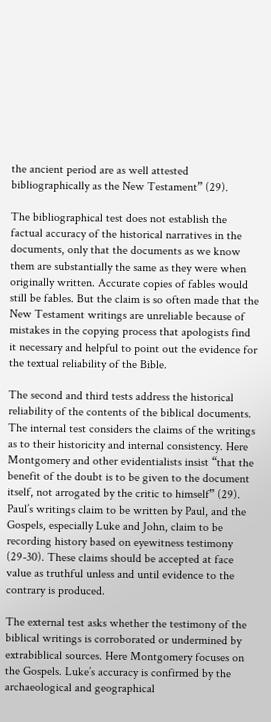the ancient period are as well attested bibliographically as the New Testament” (29).

The bibliographical test does not establish the factual accuracy of the historical narratives in the documents, only that the documents as we know them are substantially the same as they were when originally written. Accurate copies of fables would still be fables. But the claim is so often made that the New Testament writings are unreliable because of mistakes in the copying process that apologists find it necessary and helpful to point out the evidence for the textual reliability of the Bible.

The second and third tests address the historical reliability of the contents of the biblical documents. The internal test considers the claims of the writings as to their historicity and internal consistency. Here Montgomery and other evidentialists insist “that the benefit of the doubt is to be given to the document itself, not arrogated by the critic to himself” (29). Paul’s writings claim to be written by Paul, and the Gospels, especially Luke and John, claim to be recording history based on eyewitness testimony (29-30). These claims should be accepted at face value as truthful unless and until evidence to the contrary is produced.

The external test asks whether the testimony of the biblical writings is corroborated or undermined by extrabiblical sources. Here Montgomery focuses on the Gospels. Luke’s accuracy is confirmed by the archaeological and geographical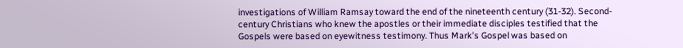investigations of William Ramsay toward the end of the nineteenth century (31-32). Second-century Christians who knew the apostles or their immediate disciples testified that the Gospels were based on eyewitness testimony. Thus Mark’s Gospel was based on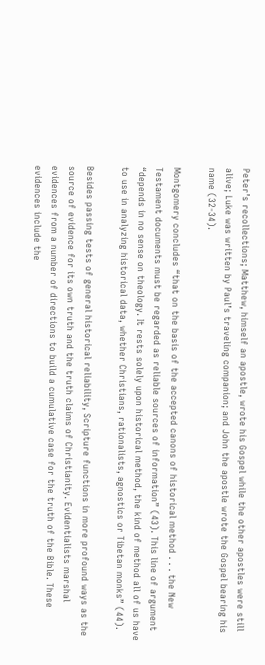Peter’s recollections; Matthew, himself an apostle, wrote his Gospel while the other apostles were still alive; Luke was written by Paul’s traveling companion; and John the apostle wrote the Gospel bearing his name (32-34).

Montgomery concludes “that on the basis of the accepted canons of historical method . . . the New Testament documents must be regarded as reliable sources of information” (43). This line of argument “depends in no sense on theology. It rests solely upon historical method, the kind of method all of us have to use in analyzing historical data, whether Christians, rationalists, agnostics or Tibetan monks” (44).

Besides passing tests of general historical reliability, Scripture functions in more profound ways as the source of evidence for its own truth and the truth claims of Christianity. Evidentialists marshal evidences from a number of directions to build a cumulative case for the truth of the Bible. These evidences include the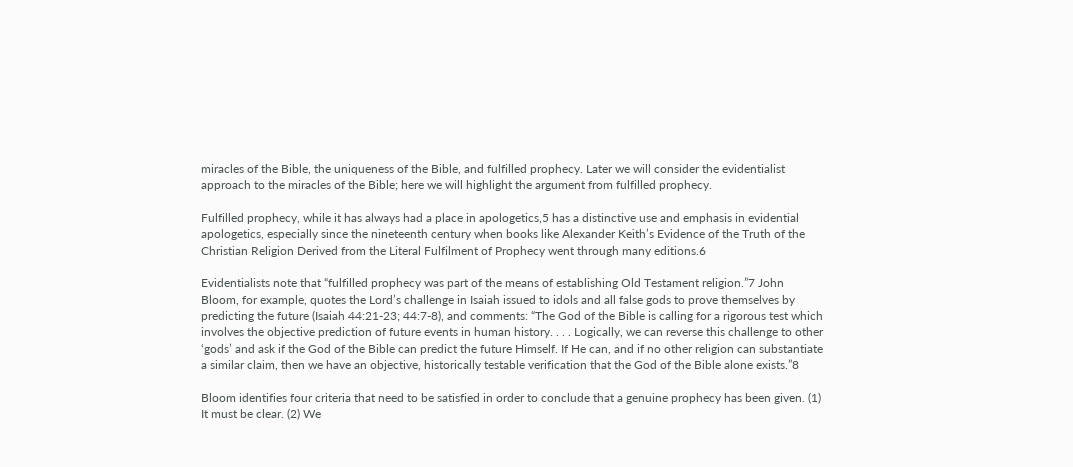miracles of the Bible, the uniqueness of the Bible, and fulfilled prophecy. Later we will consider the evidentialist approach to the miracles of the Bible; here we will highlight the argument from fulfilled prophecy.

Fulfilled prophecy, while it has always had a place in apologetics,5 has a distinctive use and emphasis in evidential apologetics, especially since the nineteenth century when books like Alexander Keith’s Evidence of the Truth of the Christian Religion Derived from the Literal Fulfilment of Prophecy went through many editions.6

Evidentialists note that “fulfilled prophecy was part of the means of establishing Old Testament religion.”7 John Bloom, for example, quotes the Lord’s challenge in Isaiah issued to idols and all false gods to prove themselves by predicting the future (Isaiah 44:21-23; 44:7-8), and comments: “The God of the Bible is calling for a rigorous test which involves the objective prediction of future events in human history. . . . Logically, we can reverse this challenge to other ‘gods’ and ask if the God of the Bible can predict the future Himself. If He can, and if no other religion can substantiate a similar claim, then we have an objective, historically testable verification that the God of the Bible alone exists.”8

Bloom identifies four criteria that need to be satisfied in order to conclude that a genuine prophecy has been given. (1) It must be clear. (2) We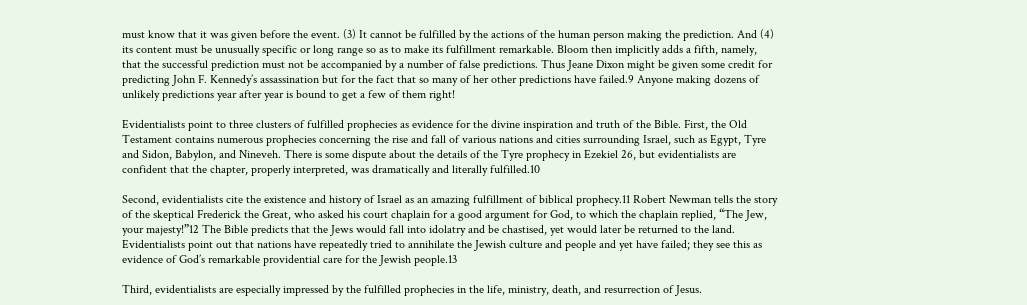must know that it was given before the event. (3) It cannot be fulfilled by the actions of the human person making the prediction. And (4) its content must be unusually specific or long range so as to make its fulfillment remarkable. Bloom then implicitly adds a fifth, namely, that the successful prediction must not be accompanied by a number of false predictions. Thus Jeane Dixon might be given some credit for predicting John F. Kennedy’s assassination but for the fact that so many of her other predictions have failed.9 Anyone making dozens of unlikely predictions year after year is bound to get a few of them right!

Evidentialists point to three clusters of fulfilled prophecies as evidence for the divine inspiration and truth of the Bible. First, the Old Testament contains numerous prophecies concerning the rise and fall of various nations and cities surrounding Israel, such as Egypt, Tyre and Sidon, Babylon, and Nineveh. There is some dispute about the details of the Tyre prophecy in Ezekiel 26, but evidentialists are confident that the chapter, properly interpreted, was dramatically and literally fulfilled.10

Second, evidentialists cite the existence and history of Israel as an amazing fulfillment of biblical prophecy.11 Robert Newman tells the story of the skeptical Frederick the Great, who asked his court chaplain for a good argument for God, to which the chaplain replied, “The Jew, your majesty!”12 The Bible predicts that the Jews would fall into idolatry and be chastised, yet would later be returned to the land. Evidentialists point out that nations have repeatedly tried to annihilate the Jewish culture and people and yet have failed; they see this as evidence of God’s remarkable providential care for the Jewish people.13

Third, evidentialists are especially impressed by the fulfilled prophecies in the life, ministry, death, and resurrection of Jesus.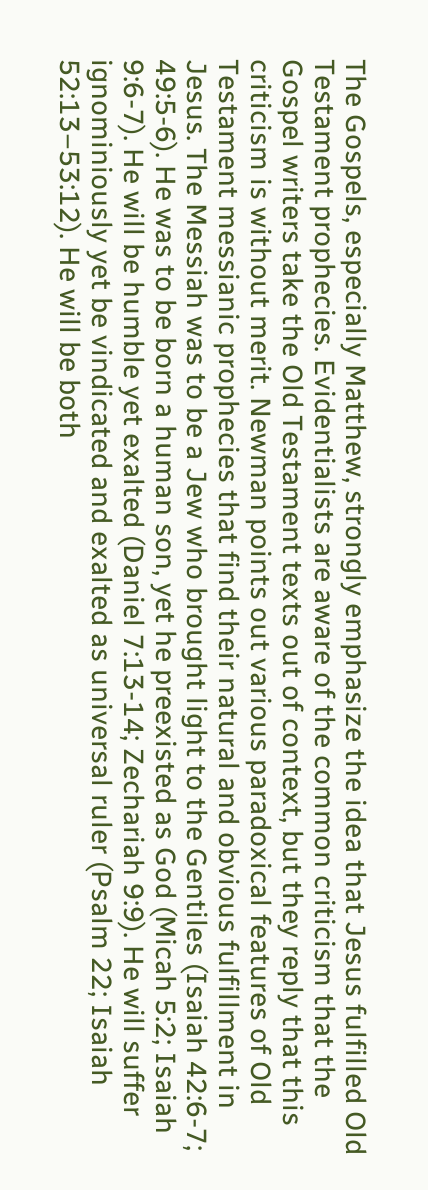The Gospels, especially Matthew, strongly emphasize the idea that Jesus fulfilled Old Testament prophecies. Evidentialists are aware of the common criticism that the Gospel writers take the Old Testament texts out of context, but they reply that this criticism is without merit. Newman points out various paradoxical features of Old Testament messianic prophecies that find their natural and obvious fulfillment in Jesus. The Messiah was to be a Jew who brought light to the Gentiles (Isaiah 42:6-7; 49:5-6). He was to be born a human son, yet he preexisted as God (Micah 5:2; Isaiah 9:6-7). He will be humble yet exalted (Daniel 7:13-14; Zechariah 9:9). He will suffer ignominiously yet be vindicated and exalted as universal ruler (Psalm 22; Isaiah 52:13–53:12). He will be both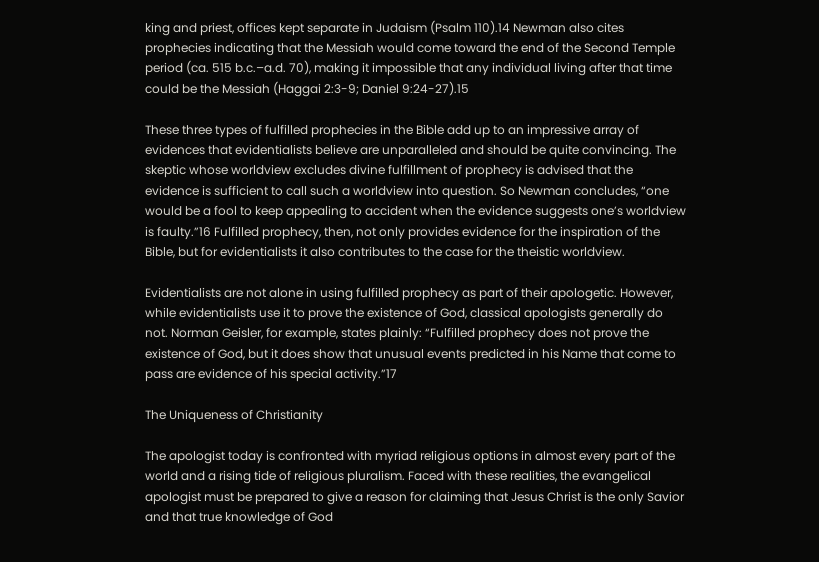king and priest, offices kept separate in Judaism (Psalm 110).14 Newman also cites prophecies indicating that the Messiah would come toward the end of the Second Temple period (ca. 515 b.c.–a.d. 70), making it impossible that any individual living after that time could be the Messiah (Haggai 2:3-9; Daniel 9:24-27).15

These three types of fulfilled prophecies in the Bible add up to an impressive array of evidences that evidentialists believe are unparalleled and should be quite convincing. The skeptic whose worldview excludes divine fulfillment of prophecy is advised that the evidence is sufficient to call such a worldview into question. So Newman concludes, “one would be a fool to keep appealing to accident when the evidence suggests one’s worldview is faulty.”16 Fulfilled prophecy, then, not only provides evidence for the inspiration of the Bible, but for evidentialists it also contributes to the case for the theistic worldview.

Evidentialists are not alone in using fulfilled prophecy as part of their apologetic. However, while evidentialists use it to prove the existence of God, classical apologists generally do not. Norman Geisler, for example, states plainly: “Fulfilled prophecy does not prove the existence of God, but it does show that unusual events predicted in his Name that come to pass are evidence of his special activity.”17

The Uniqueness of Christianity

The apologist today is confronted with myriad religious options in almost every part of the world and a rising tide of religious pluralism. Faced with these realities, the evangelical apologist must be prepared to give a reason for claiming that Jesus Christ is the only Savior and that true knowledge of God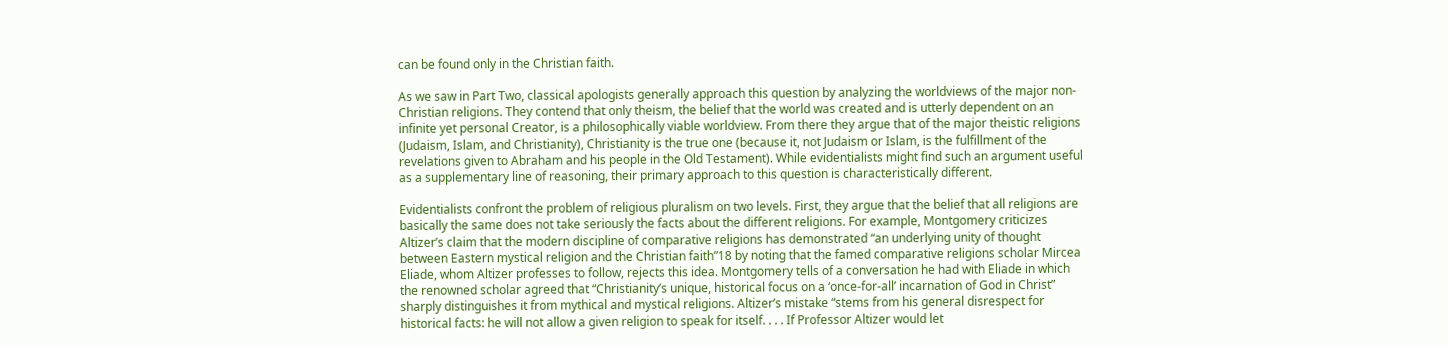can be found only in the Christian faith.

As we saw in Part Two, classical apologists generally approach this question by analyzing the worldviews of the major non-Christian religions. They contend that only theism, the belief that the world was created and is utterly dependent on an infinite yet personal Creator, is a philosophically viable worldview. From there they argue that of the major theistic religions (Judaism, Islam, and Christianity), Christianity is the true one (because it, not Judaism or Islam, is the fulfillment of the revelations given to Abraham and his people in the Old Testament). While evidentialists might find such an argument useful as a supplementary line of reasoning, their primary approach to this question is characteristically different.

Evidentialists confront the problem of religious pluralism on two levels. First, they argue that the belief that all religions are basically the same does not take seriously the facts about the different religions. For example, Montgomery criticizes Altizer’s claim that the modern discipline of comparative religions has demonstrated “an underlying unity of thought between Eastern mystical religion and the Christian faith”18 by noting that the famed comparative religions scholar Mircea Eliade, whom Altizer professes to follow, rejects this idea. Montgomery tells of a conversation he had with Eliade in which the renowned scholar agreed that “Christianity’s unique, historical focus on a ‘once-for-all’ incarnation of God in Christ” sharply distinguishes it from mythical and mystical religions. Altizer’s mistake “stems from his general disrespect for historical facts: he will not allow a given religion to speak for itself. . . . If Professor Altizer would let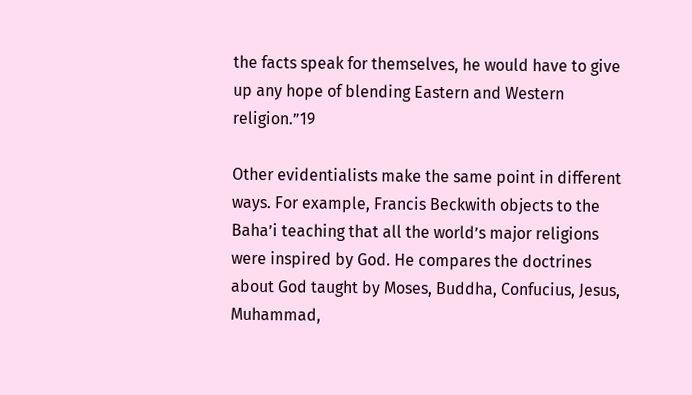the facts speak for themselves, he would have to give up any hope of blending Eastern and Western religion.”19

Other evidentialists make the same point in different ways. For example, Francis Beckwith objects to the Baha’i teaching that all the world’s major religions were inspired by God. He compares the doctrines about God taught by Moses, Buddha, Confucius, Jesus, Muhammad,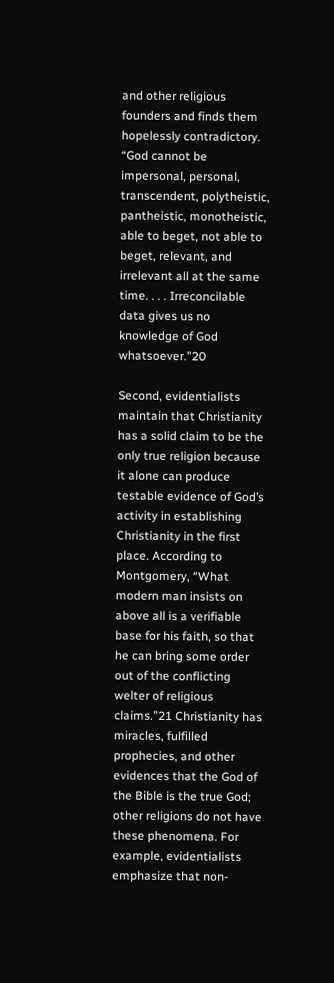and other religious founders and finds them hopelessly contradictory. “God cannot be impersonal, personal, transcendent, polytheistic, pantheistic, monotheistic, able to beget, not able to beget, relevant, and irrelevant all at the same time. . . . Irreconcilable data gives us no knowledge of God whatsoever.”20

Second, evidentialists maintain that Christianity has a solid claim to be the only true religion because it alone can produce testable evidence of God’s activity in establishing Christianity in the first place. According to Montgomery, “What modern man insists on above all is a verifiable base for his faith, so that he can bring some order out of the conflicting welter of religious claims.”21 Christianity has miracles, fulfilled prophecies, and other evidences that the God of the Bible is the true God; other religions do not have these phenomena. For example, evidentialists emphasize that non-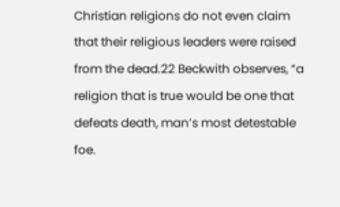Christian religions do not even claim that their religious leaders were raised from the dead.22 Beckwith observes, “a religion that is true would be one that defeats death, man’s most detestable foe.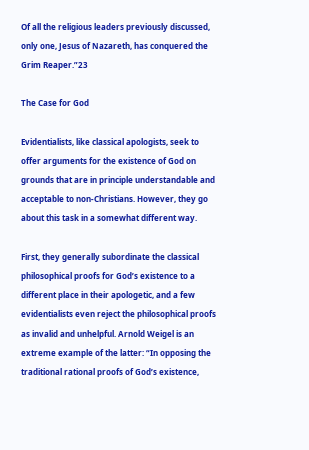Of all the religious leaders previously discussed, only one, Jesus of Nazareth, has conquered the Grim Reaper.”23

The Case for God

Evidentialists, like classical apologists, seek to offer arguments for the existence of God on grounds that are in principle understandable and acceptable to non-Christians. However, they go about this task in a somewhat different way.

First, they generally subordinate the classical philosophical proofs for God’s existence to a different place in their apologetic, and a few evidentialists even reject the philosophical proofs as invalid and unhelpful. Arnold Weigel is an extreme example of the latter: “In opposing the traditional rational proofs of God’s existence,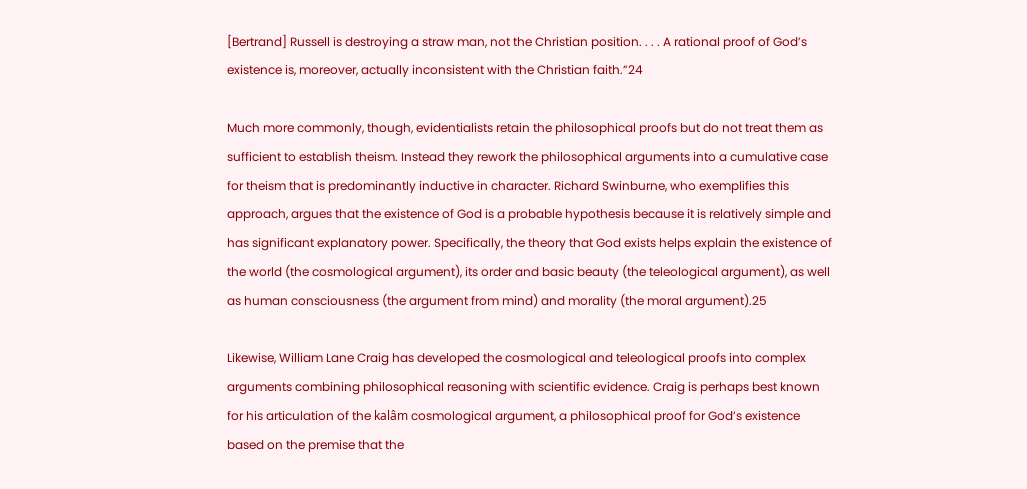[Bertrand] Russell is destroying a straw man, not the Christian position. . . . A rational proof of God’s existence is, moreover, actually inconsistent with the Christian faith.”24

Much more commonly, though, evidentialists retain the philosophical proofs but do not treat them as sufficient to establish theism. Instead they rework the philosophical arguments into a cumulative case for theism that is predominantly inductive in character. Richard Swinburne, who exemplifies this approach, argues that the existence of God is a probable hypothesis because it is relatively simple and has significant explanatory power. Specifically, the theory that God exists helps explain the existence of the world (the cosmological argument), its order and basic beauty (the teleological argument), as well as human consciousness (the argument from mind) and morality (the moral argument).25

Likewise, William Lane Craig has developed the cosmological and teleological proofs into complex arguments combining philosophical reasoning with scientific evidence. Craig is perhaps best known for his articulation of the kalâm cosmological argument, a philosophical proof for God’s existence based on the premise that the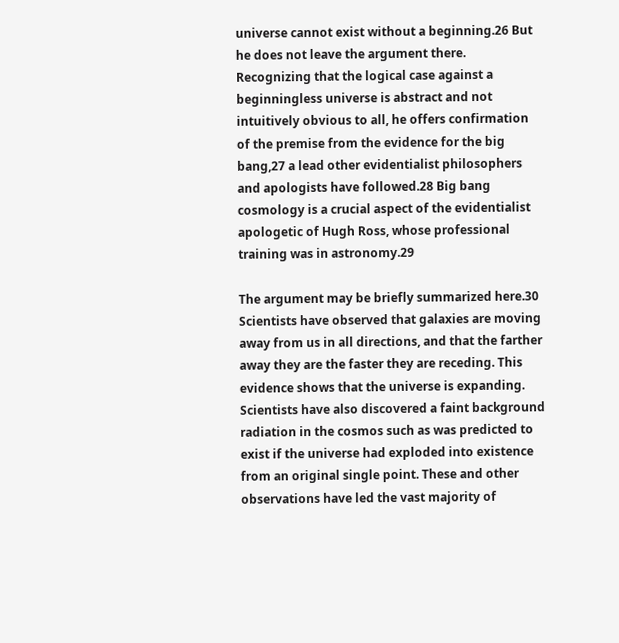universe cannot exist without a beginning.26 But he does not leave the argument there. Recognizing that the logical case against a beginningless universe is abstract and not intuitively obvious to all, he offers confirmation of the premise from the evidence for the big bang,27 a lead other evidentialist philosophers and apologists have followed.28 Big bang cosmology is a crucial aspect of the evidentialist apologetic of Hugh Ross, whose professional training was in astronomy.29

The argument may be briefly summarized here.30 Scientists have observed that galaxies are moving away from us in all directions, and that the farther away they are the faster they are receding. This evidence shows that the universe is expanding. Scientists have also discovered a faint background radiation in the cosmos such as was predicted to exist if the universe had exploded into existence from an original single point. These and other observations have led the vast majority of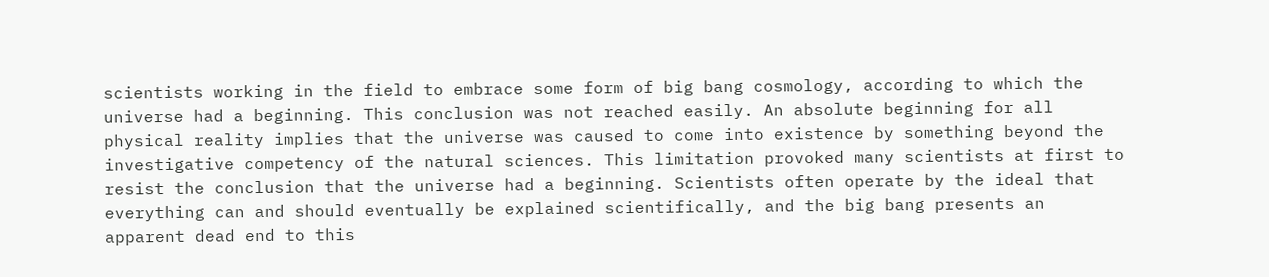scientists working in the field to embrace some form of big bang cosmology, according to which the universe had a beginning. This conclusion was not reached easily. An absolute beginning for all physical reality implies that the universe was caused to come into existence by something beyond the investigative competency of the natural sciences. This limitation provoked many scientists at first to resist the conclusion that the universe had a beginning. Scientists often operate by the ideal that everything can and should eventually be explained scientifically, and the big bang presents an apparent dead end to this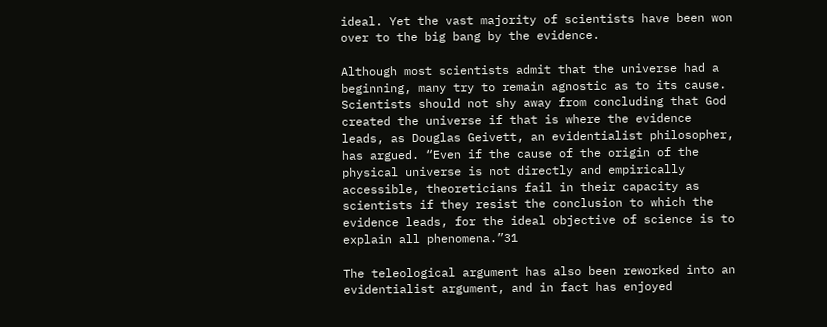ideal. Yet the vast majority of scientists have been won over to the big bang by the evidence.

Although most scientists admit that the universe had a beginning, many try to remain agnostic as to its cause. Scientists should not shy away from concluding that God created the universe if that is where the evidence leads, as Douglas Geivett, an evidentialist philosopher, has argued. “Even if the cause of the origin of the physical universe is not directly and empirically accessible, theoreticians fail in their capacity as scientists if they resist the conclusion to which the evidence leads, for the ideal objective of science is to explain all phenomena.”31

The teleological argument has also been reworked into an evidentialist argument, and in fact has enjoyed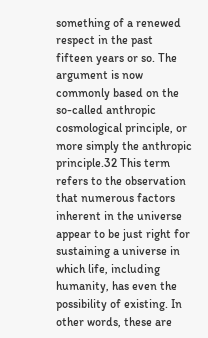something of a renewed respect in the past fifteen years or so. The argument is now commonly based on the so-called anthropic cosmological principle, or more simply the anthropic principle.32 This term refers to the observation that numerous factors inherent in the universe appear to be just right for sustaining a universe in which life, including humanity, has even the possibility of existing. In other words, these are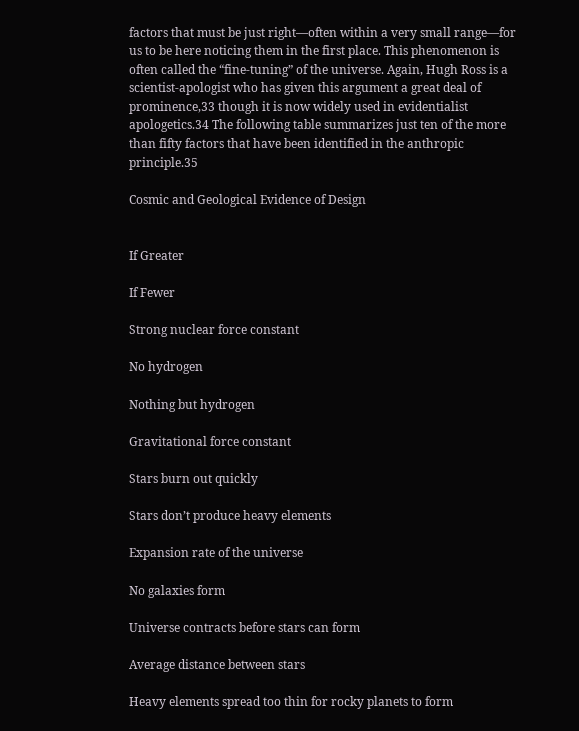factors that must be just right—often within a very small range—for us to be here noticing them in the first place. This phenomenon is often called the “fine-tuning” of the universe. Again, Hugh Ross is a scientist-apologist who has given this argument a great deal of prominence,33 though it is now widely used in evidentialist apologetics.34 The following table summarizes just ten of the more than fifty factors that have been identified in the anthropic principle.35

Cosmic and Geological Evidence of Design


If Greater

If Fewer

Strong nuclear force constant

No hydrogen

Nothing but hydrogen

Gravitational force constant

Stars burn out quickly

Stars don’t produce heavy elements

Expansion rate of the universe

No galaxies form

Universe contracts before stars can form

Average distance between stars

Heavy elements spread too thin for rocky planets to form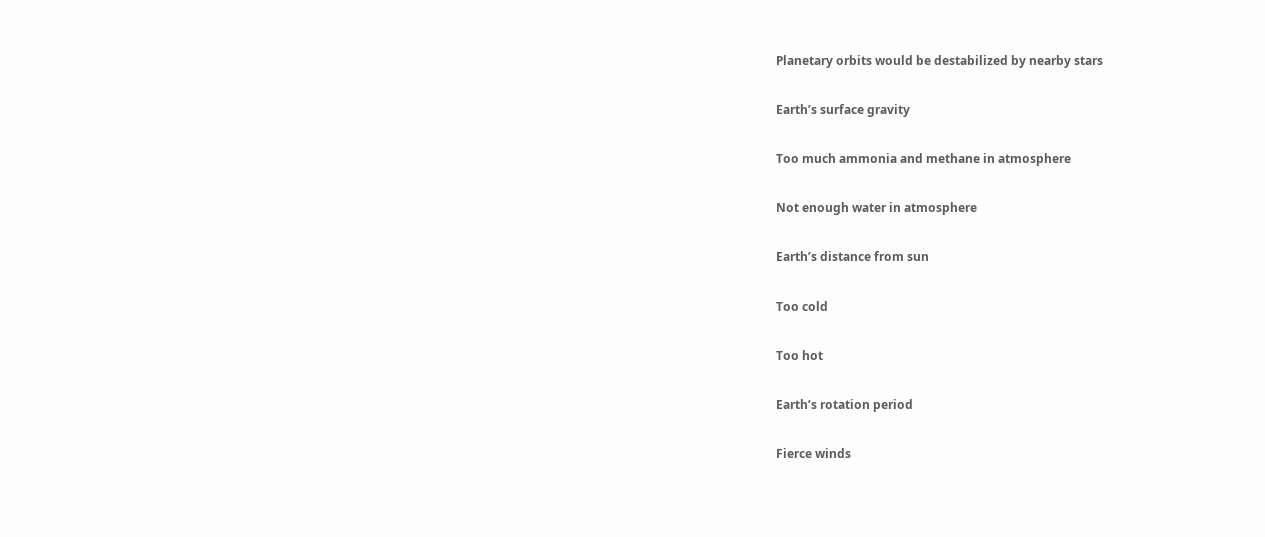Planetary orbits would be destabilized by nearby stars

Earth’s surface gravity

Too much ammonia and methane in atmosphere

Not enough water in atmosphere

Earth’s distance from sun

Too cold

Too hot

Earth’s rotation period

Fierce winds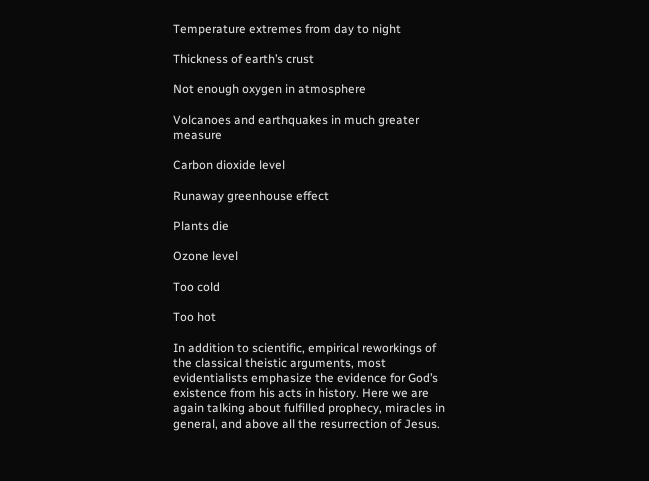Temperature extremes from day to night

Thickness of earth’s crust

Not enough oxygen in atmosphere

Volcanoes and earthquakes in much greater measure

Carbon dioxide level

Runaway greenhouse effect

Plants die

Ozone level

Too cold

Too hot

In addition to scientific, empirical reworkings of the classical theistic arguments, most evidentialists emphasize the evidence for God’s existence from his acts in history. Here we are again talking about fulfilled prophecy, miracles in general, and above all the resurrection of Jesus.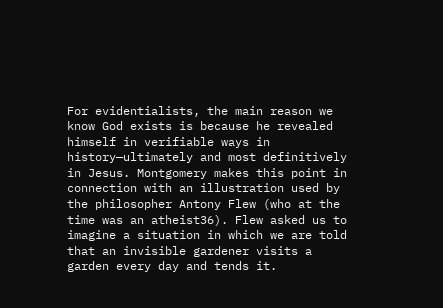For evidentialists, the main reason we know God exists is because he revealed himself in verifiable ways in history—ultimately and most definitively in Jesus. Montgomery makes this point in connection with an illustration used by the philosopher Antony Flew (who at the time was an atheist36). Flew asked us to imagine a situation in which we are told that an invisible gardener visits a garden every day and tends it.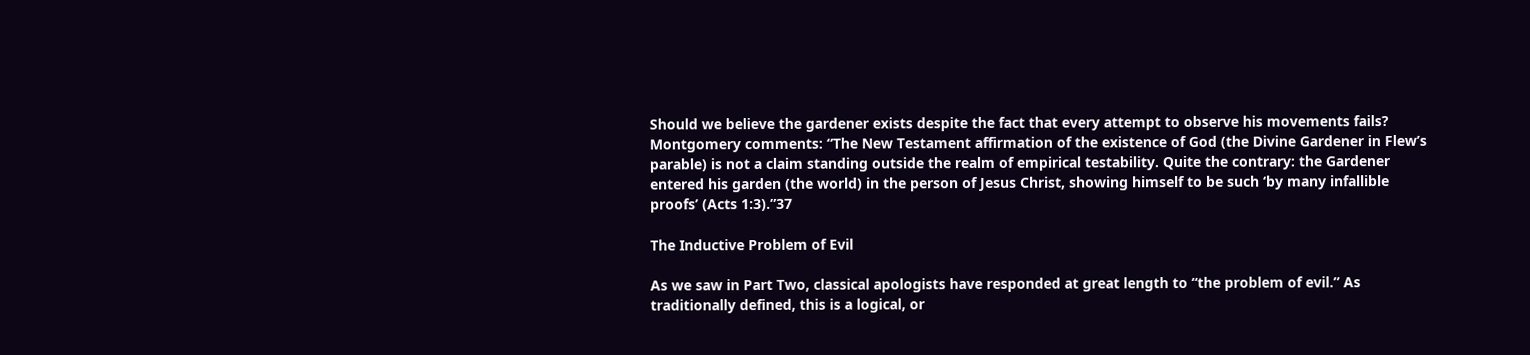Should we believe the gardener exists despite the fact that every attempt to observe his movements fails? Montgomery comments: “The New Testament affirmation of the existence of God (the Divine Gardener in Flew’s parable) is not a claim standing outside the realm of empirical testability. Quite the contrary: the Gardener entered his garden (the world) in the person of Jesus Christ, showing himself to be such ‘by many infallible proofs’ (Acts 1:3).”37

The Inductive Problem of Evil

As we saw in Part Two, classical apologists have responded at great length to “the problem of evil.” As traditionally defined, this is a logical, or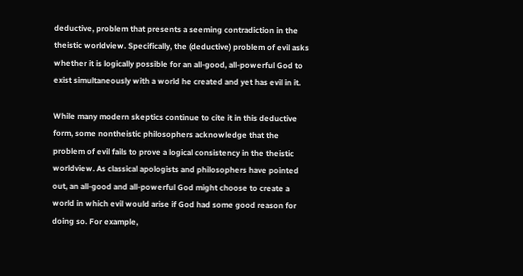deductive, problem that presents a seeming contradiction in the theistic worldview. Specifically, the (deductive) problem of evil asks whether it is logically possible for an all-good, all-powerful God to exist simultaneously with a world he created and yet has evil in it.

While many modern skeptics continue to cite it in this deductive form, some nontheistic philosophers acknowledge that the problem of evil fails to prove a logical consistency in the theistic worldview. As classical apologists and philosophers have pointed out, an all-good and all-powerful God might choose to create a world in which evil would arise if God had some good reason for doing so. For example,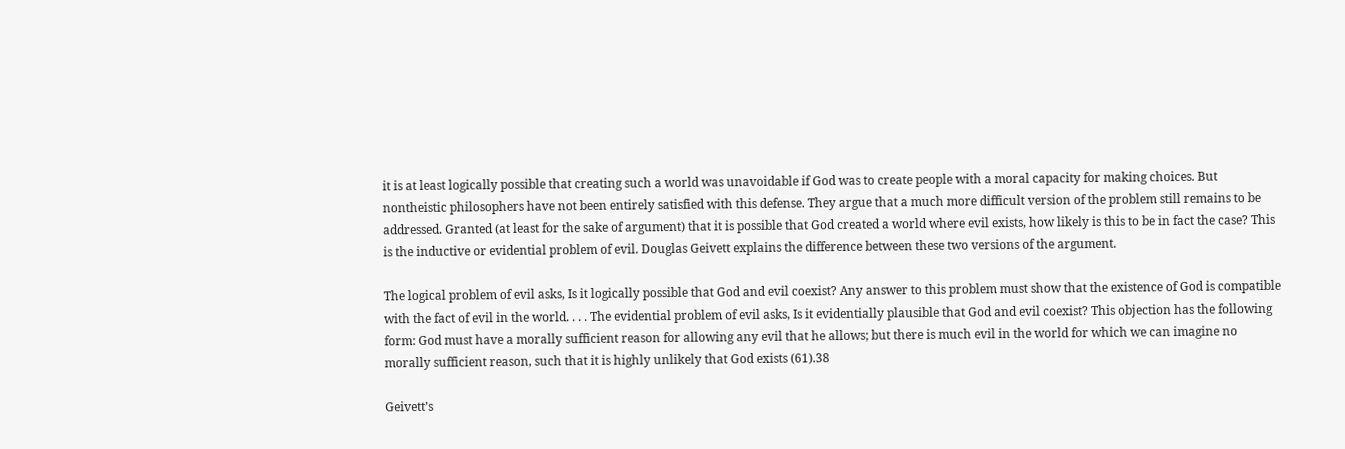it is at least logically possible that creating such a world was unavoidable if God was to create people with a moral capacity for making choices. But nontheistic philosophers have not been entirely satisfied with this defense. They argue that a much more difficult version of the problem still remains to be addressed. Granted (at least for the sake of argument) that it is possible that God created a world where evil exists, how likely is this to be in fact the case? This is the inductive or evidential problem of evil. Douglas Geivett explains the difference between these two versions of the argument.

The logical problem of evil asks, Is it logically possible that God and evil coexist? Any answer to this problem must show that the existence of God is compatible with the fact of evil in the world. . . . The evidential problem of evil asks, Is it evidentially plausible that God and evil coexist? This objection has the following form: God must have a morally sufficient reason for allowing any evil that he allows; but there is much evil in the world for which we can imagine no morally sufficient reason, such that it is highly unlikely that God exists (61).38

Geivett’s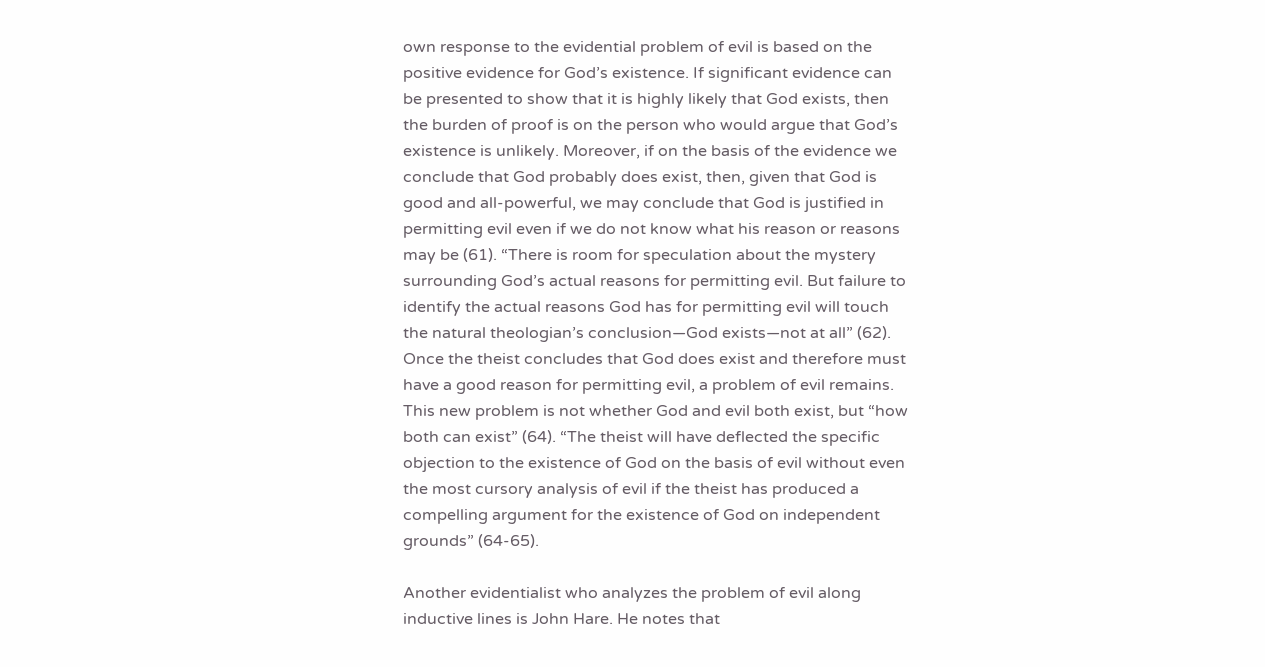own response to the evidential problem of evil is based on the positive evidence for God’s existence. If significant evidence can be presented to show that it is highly likely that God exists, then the burden of proof is on the person who would argue that God’s existence is unlikely. Moreover, if on the basis of the evidence we conclude that God probably does exist, then, given that God is good and all-powerful, we may conclude that God is justified in permitting evil even if we do not know what his reason or reasons may be (61). “There is room for speculation about the mystery surrounding God’s actual reasons for permitting evil. But failure to identify the actual reasons God has for permitting evil will touch the natural theologian’s conclusion—God exists—not at all” (62). Once the theist concludes that God does exist and therefore must have a good reason for permitting evil, a problem of evil remains. This new problem is not whether God and evil both exist, but “how both can exist” (64). “The theist will have deflected the specific objection to the existence of God on the basis of evil without even the most cursory analysis of evil if the theist has produced a compelling argument for the existence of God on independent grounds” (64-65).

Another evidentialist who analyzes the problem of evil along inductive lines is John Hare. He notes that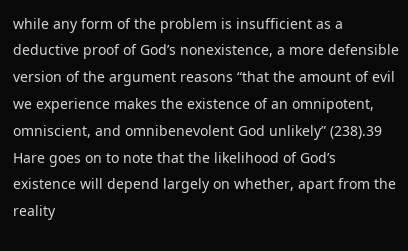while any form of the problem is insufficient as a deductive proof of God’s nonexistence, a more defensible version of the argument reasons “that the amount of evil we experience makes the existence of an omnipotent, omniscient, and omnibenevolent God unlikely” (238).39 Hare goes on to note that the likelihood of God’s existence will depend largely on whether, apart from the reality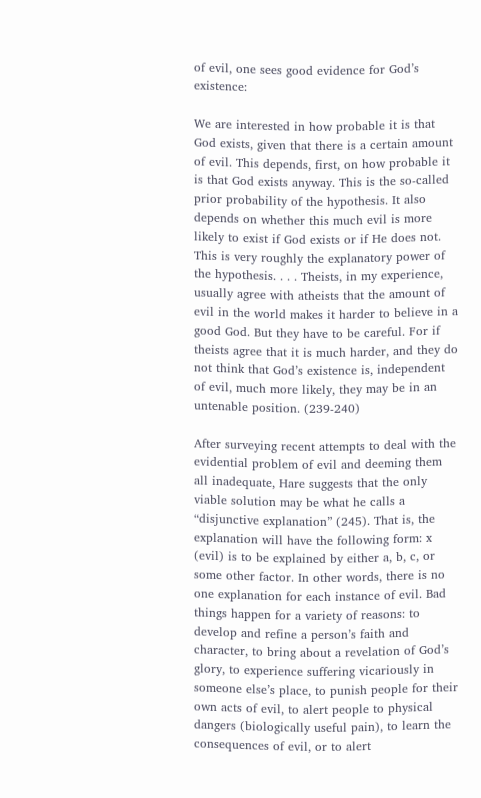of evil, one sees good evidence for God’s existence:

We are interested in how probable it is that God exists, given that there is a certain amount of evil. This depends, first, on how probable it is that God exists anyway. This is the so-called prior probability of the hypothesis. It also depends on whether this much evil is more likely to exist if God exists or if He does not. This is very roughly the explanatory power of the hypothesis. . . . Theists, in my experience, usually agree with atheists that the amount of evil in the world makes it harder to believe in a good God. But they have to be careful. For if theists agree that it is much harder, and they do not think that God’s existence is, independent of evil, much more likely, they may be in an untenable position. (239-240)

After surveying recent attempts to deal with the evidential problem of evil and deeming them all inadequate, Hare suggests that the only viable solution may be what he calls a “disjunctive explanation” (245). That is, the explanation will have the following form: x (evil) is to be explained by either a, b, c, or some other factor. In other words, there is no one explanation for each instance of evil. Bad things happen for a variety of reasons: to develop and refine a person’s faith and character, to bring about a revelation of God’s glory, to experience suffering vicariously in someone else’s place, to punish people for their own acts of evil, to alert people to physical dangers (biologically useful pain), to learn the consequences of evil, or to alert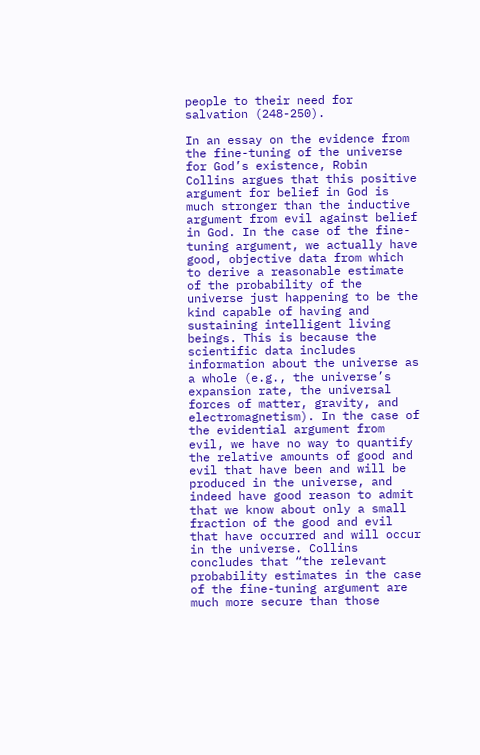people to their need for salvation (248-250).

In an essay on the evidence from the fine-tuning of the universe for God’s existence, Robin Collins argues that this positive argument for belief in God is much stronger than the inductive argument from evil against belief in God. In the case of the fine-tuning argument, we actually have good, objective data from which to derive a reasonable estimate of the probability of the universe just happening to be the kind capable of having and sustaining intelligent living beings. This is because the scientific data includes information about the universe as a whole (e.g., the universe’s expansion rate, the universal forces of matter, gravity, and electromagnetism). In the case of the evidential argument from evil, we have no way to quantify the relative amounts of good and evil that have been and will be produced in the universe, and indeed have good reason to admit that we know about only a small fraction of the good and evil that have occurred and will occur in the universe. Collins concludes that “the relevant probability estimates in the case of the fine-tuning argument are much more secure than those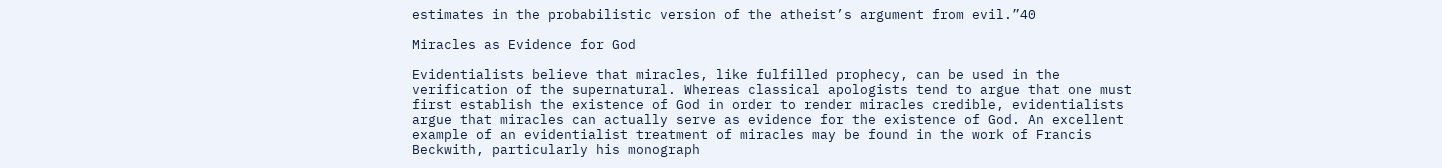estimates in the probabilistic version of the atheist’s argument from evil.”40

Miracles as Evidence for God

Evidentialists believe that miracles, like fulfilled prophecy, can be used in the verification of the supernatural. Whereas classical apologists tend to argue that one must first establish the existence of God in order to render miracles credible, evidentialists argue that miracles can actually serve as evidence for the existence of God. An excellent example of an evidentialist treatment of miracles may be found in the work of Francis Beckwith, particularly his monograph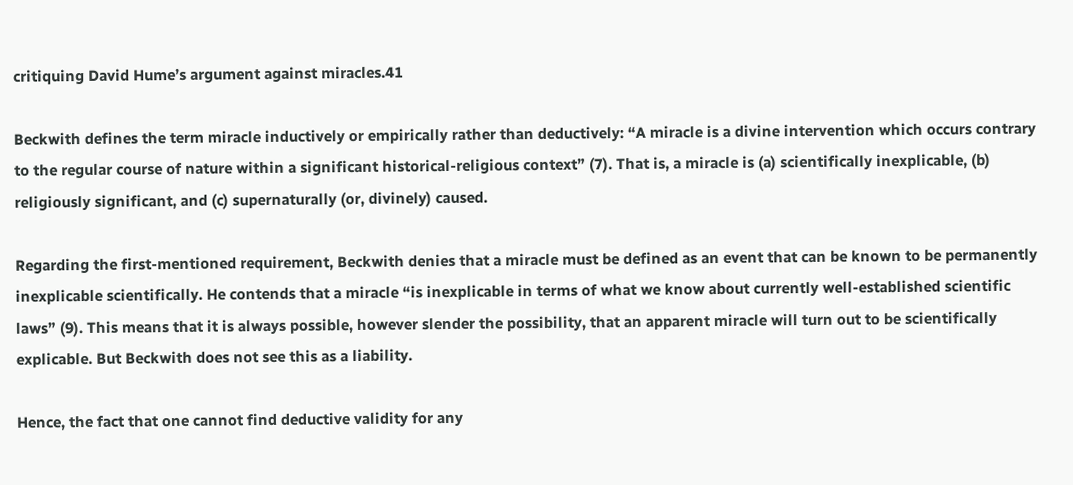critiquing David Hume’s argument against miracles.41

Beckwith defines the term miracle inductively or empirically rather than deductively: “A miracle is a divine intervention which occurs contrary to the regular course of nature within a significant historical-religious context” (7). That is, a miracle is (a) scientifically inexplicable, (b) religiously significant, and (c) supernaturally (or, divinely) caused.

Regarding the first-mentioned requirement, Beckwith denies that a miracle must be defined as an event that can be known to be permanently inexplicable scientifically. He contends that a miracle “is inexplicable in terms of what we know about currently well-established scientific laws” (9). This means that it is always possible, however slender the possibility, that an apparent miracle will turn out to be scientifically explicable. But Beckwith does not see this as a liability.

Hence, the fact that one cannot find deductive validity for any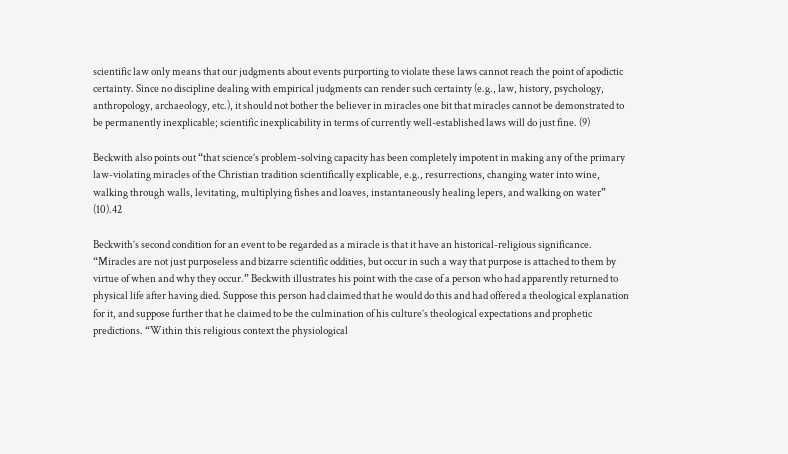scientific law only means that our judgments about events purporting to violate these laws cannot reach the point of apodictic certainty. Since no discipline dealing with empirical judgments can render such certainty (e.g., law, history, psychology, anthropology, archaeology, etc.), it should not bother the believer in miracles one bit that miracles cannot be demonstrated to be permanently inexplicable; scientific inexplicability in terms of currently well-established laws will do just fine. (9)

Beckwith also points out “that science’s problem-solving capacity has been completely impotent in making any of the primary law-violating miracles of the Christian tradition scientifically explicable, e.g., resurrections, changing water into wine, walking through walls, levitating, multiplying fishes and loaves, instantaneously healing lepers, and walking on water” (10).42

Beckwith’s second condition for an event to be regarded as a miracle is that it have an historical-religious significance. “Miracles are not just purposeless and bizarre scientific oddities, but occur in such a way that purpose is attached to them by virtue of when and why they occur.” Beckwith illustrates his point with the case of a person who had apparently returned to physical life after having died. Suppose this person had claimed that he would do this and had offered a theological explanation for it, and suppose further that he claimed to be the culmination of his culture’s theological expectations and prophetic predictions. “Within this religious context the physiological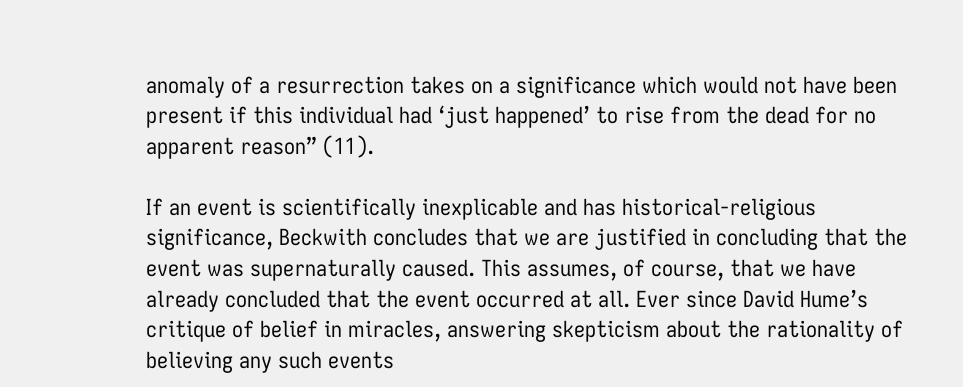anomaly of a resurrection takes on a significance which would not have been present if this individual had ‘just happened’ to rise from the dead for no apparent reason” (11).

If an event is scientifically inexplicable and has historical-religious significance, Beckwith concludes that we are justified in concluding that the event was supernaturally caused. This assumes, of course, that we have already concluded that the event occurred at all. Ever since David Hume’s critique of belief in miracles, answering skepticism about the rationality of believing any such events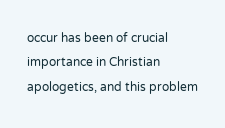occur has been of crucial importance in Christian apologetics, and this problem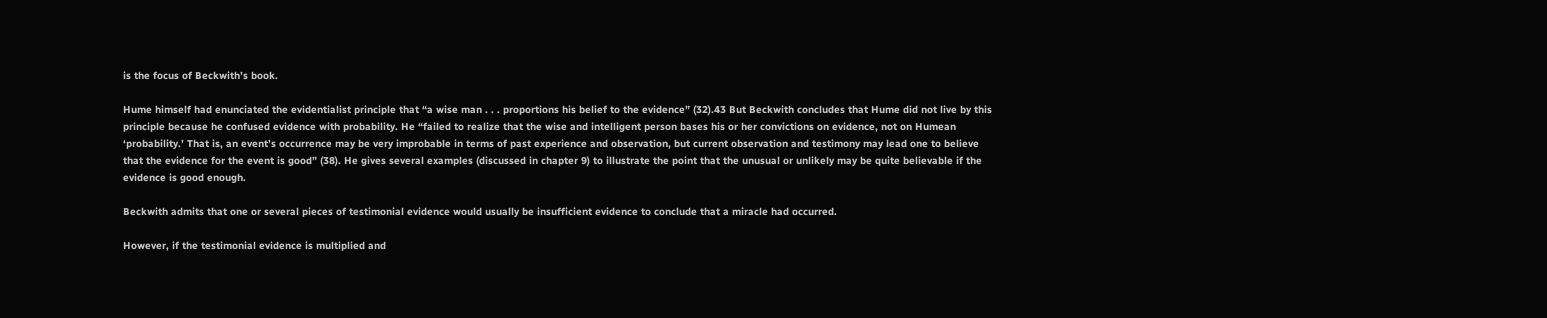is the focus of Beckwith’s book.

Hume himself had enunciated the evidentialist principle that “a wise man . . . proportions his belief to the evidence” (32).43 But Beckwith concludes that Hume did not live by this principle because he confused evidence with probability. He “failed to realize that the wise and intelligent person bases his or her convictions on evidence, not on Humean ‘probability.’ That is, an event’s occurrence may be very improbable in terms of past experience and observation, but current observation and testimony may lead one to believe that the evidence for the event is good” (38). He gives several examples (discussed in chapter 9) to illustrate the point that the unusual or unlikely may be quite believable if the evidence is good enough.

Beckwith admits that one or several pieces of testimonial evidence would usually be insufficient evidence to conclude that a miracle had occurred.

However, if the testimonial evidence is multiplied and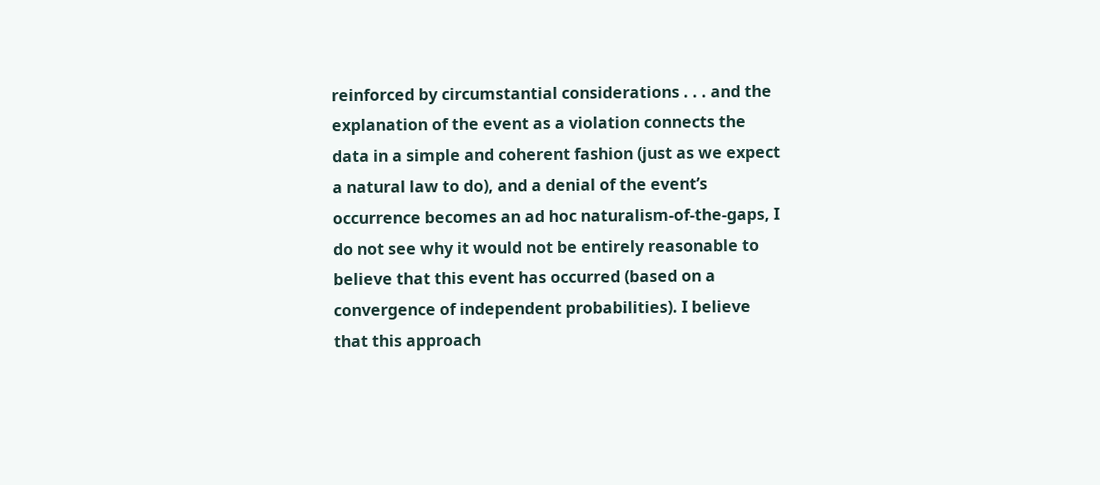reinforced by circumstantial considerations . . . and the explanation of the event as a violation connects the data in a simple and coherent fashion (just as we expect a natural law to do), and a denial of the event’s occurrence becomes an ad hoc naturalism-of-the-gaps, I do not see why it would not be entirely reasonable to believe that this event has occurred (based on a convergence of independent probabilities). I believe that this approach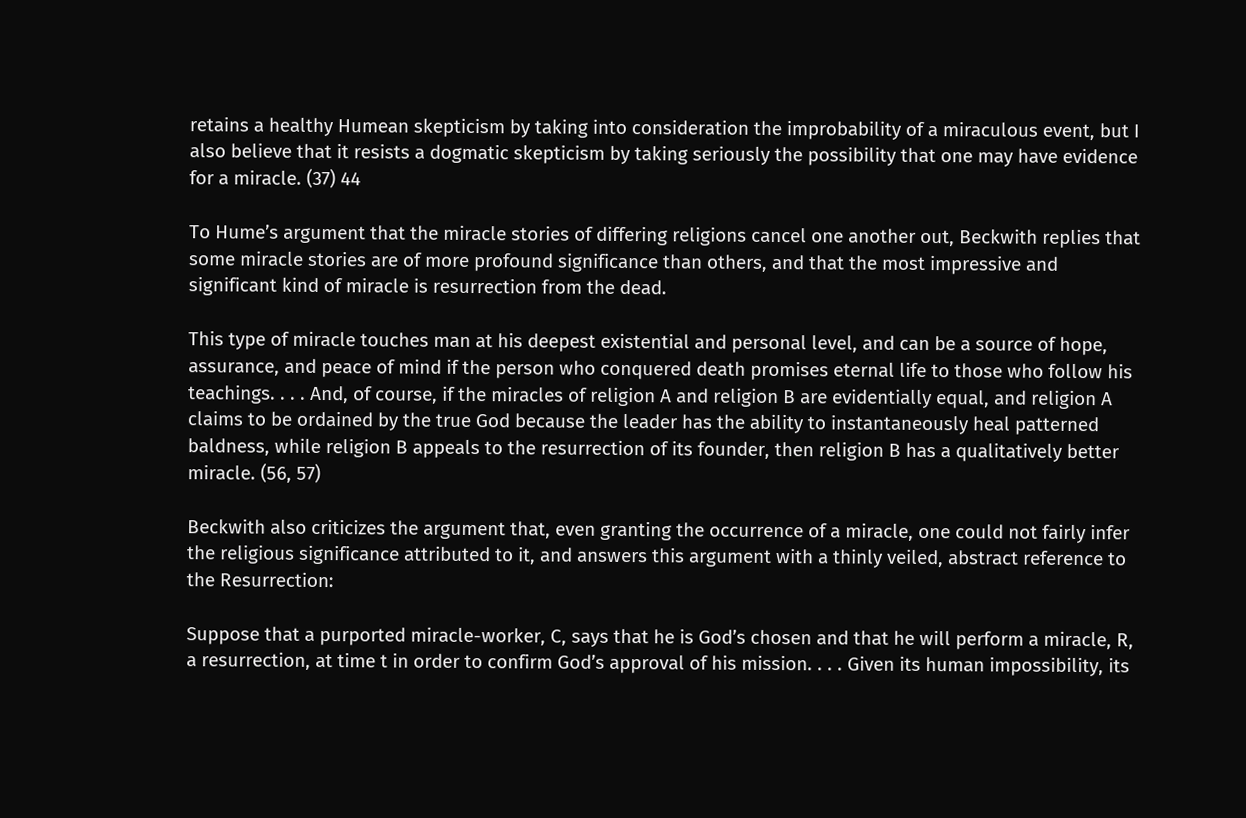retains a healthy Humean skepticism by taking into consideration the improbability of a miraculous event, but I also believe that it resists a dogmatic skepticism by taking seriously the possibility that one may have evidence for a miracle. (37) 44

To Hume’s argument that the miracle stories of differing religions cancel one another out, Beckwith replies that some miracle stories are of more profound significance than others, and that the most impressive and significant kind of miracle is resurrection from the dead.

This type of miracle touches man at his deepest existential and personal level, and can be a source of hope, assurance, and peace of mind if the person who conquered death promises eternal life to those who follow his teachings. . . . And, of course, if the miracles of religion A and religion B are evidentially equal, and religion A claims to be ordained by the true God because the leader has the ability to instantaneously heal patterned baldness, while religion B appeals to the resurrection of its founder, then religion B has a qualitatively better miracle. (56, 57)

Beckwith also criticizes the argument that, even granting the occurrence of a miracle, one could not fairly infer the religious significance attributed to it, and answers this argument with a thinly veiled, abstract reference to the Resurrection:

Suppose that a purported miracle-worker, C, says that he is God’s chosen and that he will perform a miracle, R, a resurrection, at time t in order to confirm God’s approval of his mission. . . . Given its human impossibility, its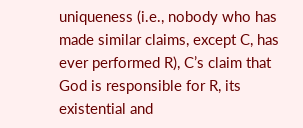uniqueness (i.e., nobody who has made similar claims, except C, has ever performed R), C’s claim that God is responsible for R, its existential and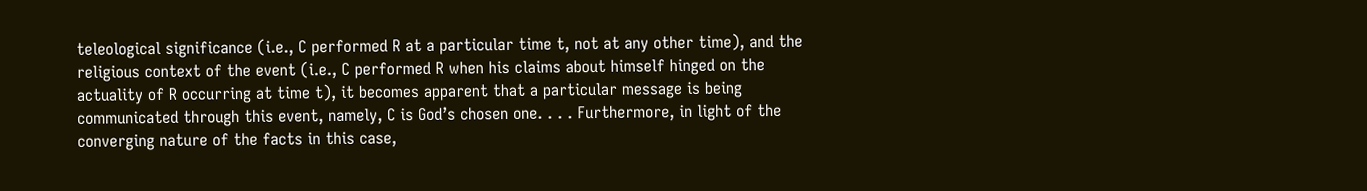teleological significance (i.e., C performed R at a particular time t, not at any other time), and the religious context of the event (i.e., C performed R when his claims about himself hinged on the actuality of R occurring at time t), it becomes apparent that a particular message is being communicated through this event, namely, C is God’s chosen one. . . . Furthermore, in light of the converging nature of the facts in this case,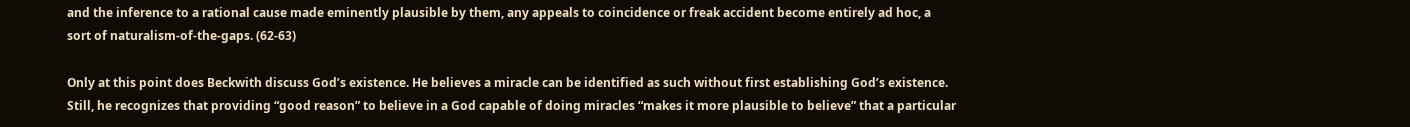and the inference to a rational cause made eminently plausible by them, any appeals to coincidence or freak accident become entirely ad hoc, a sort of naturalism-of-the-gaps. (62-63)

Only at this point does Beckwith discuss God’s existence. He believes a miracle can be identified as such without first establishing God’s existence. Still, he recognizes that providing “good reason” to believe in a God capable of doing miracles “makes it more plausible to believe” that a particular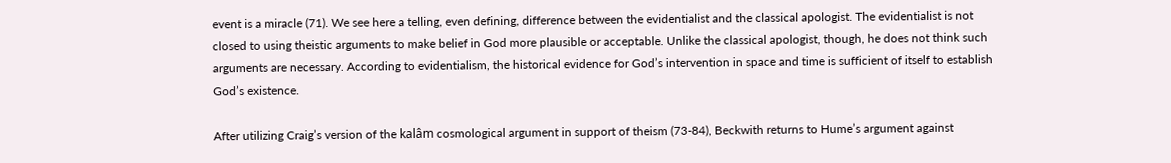event is a miracle (71). We see here a telling, even defining, difference between the evidentialist and the classical apologist. The evidentialist is not closed to using theistic arguments to make belief in God more plausible or acceptable. Unlike the classical apologist, though, he does not think such arguments are necessary. According to evidentialism, the historical evidence for God’s intervention in space and time is sufficient of itself to establish God’s existence.

After utilizing Craig’s version of the kalâm cosmological argument in support of theism (73-84), Beckwith returns to Hume’s argument against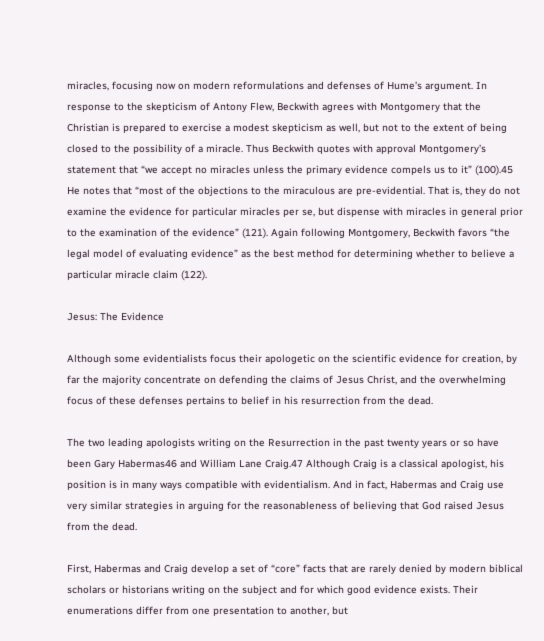miracles, focusing now on modern reformulations and defenses of Hume’s argument. In response to the skepticism of Antony Flew, Beckwith agrees with Montgomery that the Christian is prepared to exercise a modest skepticism as well, but not to the extent of being closed to the possibility of a miracle. Thus Beckwith quotes with approval Montgomery’s statement that “we accept no miracles unless the primary evidence compels us to it” (100).45 He notes that “most of the objections to the miraculous are pre-evidential. That is, they do not examine the evidence for particular miracles per se, but dispense with miracles in general prior to the examination of the evidence” (121). Again following Montgomery, Beckwith favors “the legal model of evaluating evidence” as the best method for determining whether to believe a particular miracle claim (122).

Jesus: The Evidence

Although some evidentialists focus their apologetic on the scientific evidence for creation, by far the majority concentrate on defending the claims of Jesus Christ, and the overwhelming focus of these defenses pertains to belief in his resurrection from the dead.

The two leading apologists writing on the Resurrection in the past twenty years or so have been Gary Habermas46 and William Lane Craig.47 Although Craig is a classical apologist, his position is in many ways compatible with evidentialism. And in fact, Habermas and Craig use very similar strategies in arguing for the reasonableness of believing that God raised Jesus from the dead.

First, Habermas and Craig develop a set of “core” facts that are rarely denied by modern biblical scholars or historians writing on the subject and for which good evidence exists. Their enumerations differ from one presentation to another, but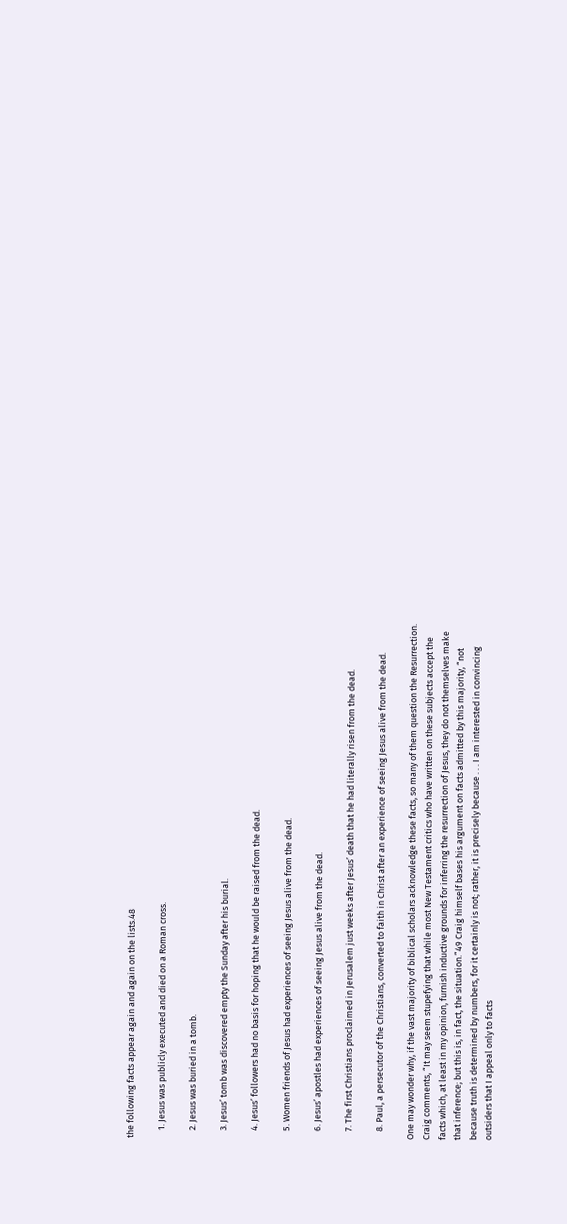the following facts appear again and again on the lists.48

    1. Jesus was publicly executed and died on a Roman cross.

    2. Jesus was buried in a tomb.

    3. Jesus’ tomb was discovered empty the Sunday after his burial.

    4. Jesus’ followers had no basis for hoping that he would be raised from the dead.

    5. Women friends of Jesus had experiences of seeing Jesus alive from the dead.

    6. Jesus’ apostles had experiences of seeing Jesus alive from the dead.

    7. The first Christians proclaimed in Jerusalem just weeks after Jesus’ death that he had literally risen from the dead.

    8. Paul, a persecutor of the Christians, converted to faith in Christ after an experience of seeing Jesus alive from the dead.

One may wonder why, if the vast majority of biblical scholars acknowledge these facts, so many of them question the Resurrection. Craig comments, “It may seem stupefying that while most New Testament critics who have written on these subjects accept the facts which, at least in my opinion, furnish inductive grounds for inferring the resurrection of Jesus, they do not themselves make that inference; but this is, in fact, the situation.”49 Craig himself bases his argument on facts admitted by this majority, “not because truth is determined by numbers, for it certainly is not; rather, it is precisely because . . . I am interested in convincing outsiders that I appeal only to facts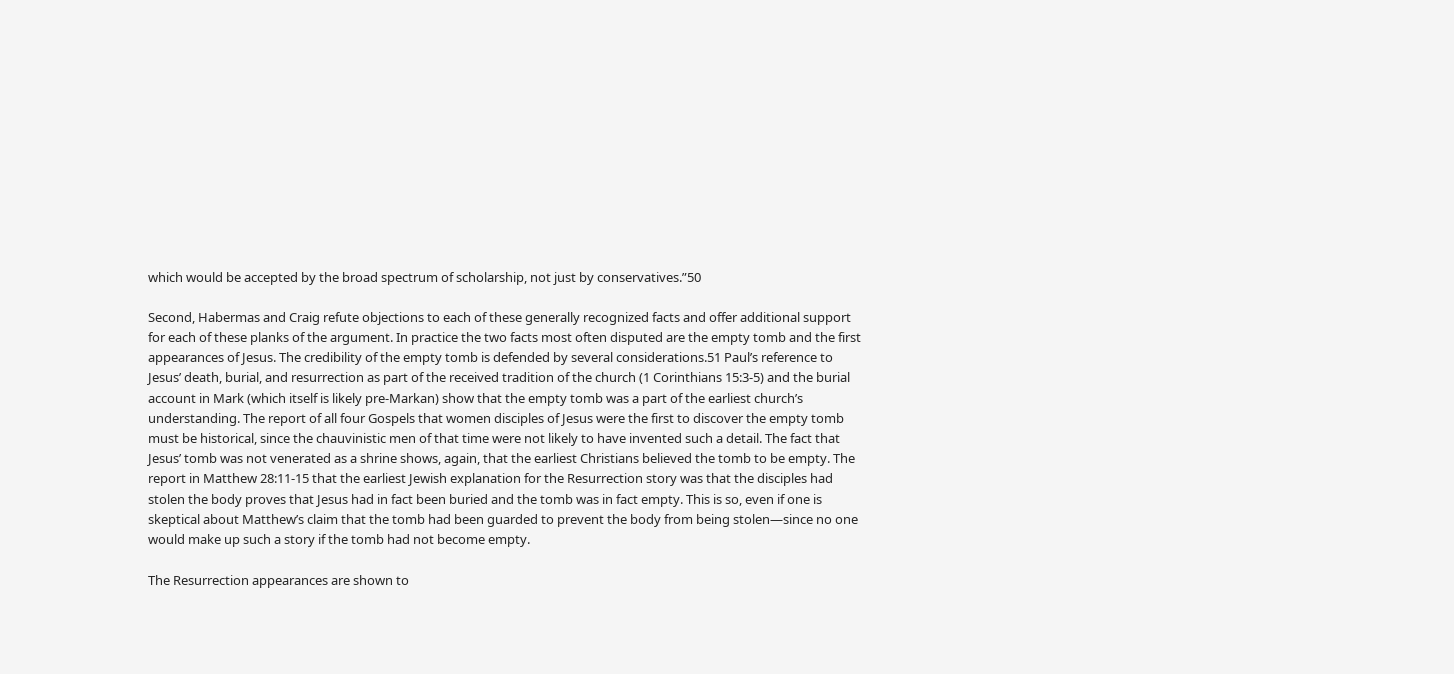which would be accepted by the broad spectrum of scholarship, not just by conservatives.”50

Second, Habermas and Craig refute objections to each of these generally recognized facts and offer additional support for each of these planks of the argument. In practice the two facts most often disputed are the empty tomb and the first appearances of Jesus. The credibility of the empty tomb is defended by several considerations.51 Paul’s reference to Jesus’ death, burial, and resurrection as part of the received tradition of the church (1 Corinthians 15:3-5) and the burial account in Mark (which itself is likely pre-Markan) show that the empty tomb was a part of the earliest church’s understanding. The report of all four Gospels that women disciples of Jesus were the first to discover the empty tomb must be historical, since the chauvinistic men of that time were not likely to have invented such a detail. The fact that Jesus’ tomb was not venerated as a shrine shows, again, that the earliest Christians believed the tomb to be empty. The report in Matthew 28:11-15 that the earliest Jewish explanation for the Resurrection story was that the disciples had stolen the body proves that Jesus had in fact been buried and the tomb was in fact empty. This is so, even if one is skeptical about Matthew’s claim that the tomb had been guarded to prevent the body from being stolen—since no one would make up such a story if the tomb had not become empty.

The Resurrection appearances are shown to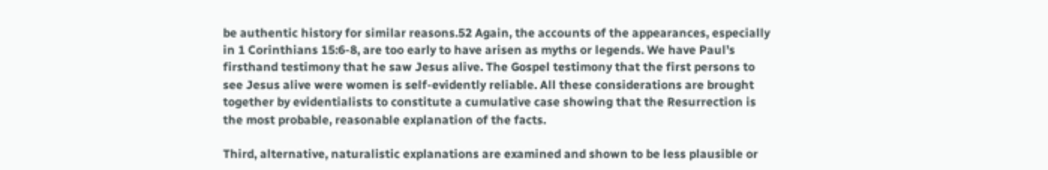be authentic history for similar reasons.52 Again, the accounts of the appearances, especially in 1 Corinthians 15:6-8, are too early to have arisen as myths or legends. We have Paul’s firsthand testimony that he saw Jesus alive. The Gospel testimony that the first persons to see Jesus alive were women is self-evidently reliable. All these considerations are brought together by evidentialists to constitute a cumulative case showing that the Resurrection is the most probable, reasonable explanation of the facts.

Third, alternative, naturalistic explanations are examined and shown to be less plausible or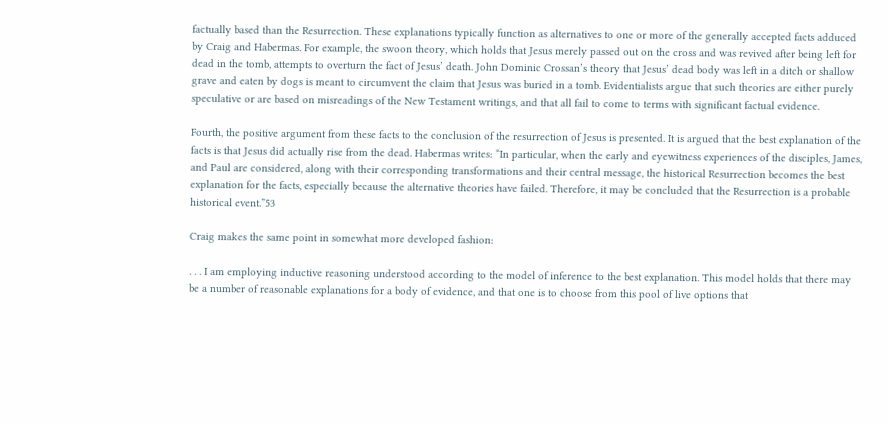factually based than the Resurrection. These explanations typically function as alternatives to one or more of the generally accepted facts adduced by Craig and Habermas. For example, the swoon theory, which holds that Jesus merely passed out on the cross and was revived after being left for dead in the tomb, attempts to overturn the fact of Jesus’ death. John Dominic Crossan’s theory that Jesus’ dead body was left in a ditch or shallow grave and eaten by dogs is meant to circumvent the claim that Jesus was buried in a tomb. Evidentialists argue that such theories are either purely speculative or are based on misreadings of the New Testament writings, and that all fail to come to terms with significant factual evidence.

Fourth, the positive argument from these facts to the conclusion of the resurrection of Jesus is presented. It is argued that the best explanation of the facts is that Jesus did actually rise from the dead. Habermas writes: “In particular, when the early and eyewitness experiences of the disciples, James, and Paul are considered, along with their corresponding transformations and their central message, the historical Resurrection becomes the best explanation for the facts, especially because the alternative theories have failed. Therefore, it may be concluded that the Resurrection is a probable historical event.”53

Craig makes the same point in somewhat more developed fashion:

. . . I am employing inductive reasoning understood according to the model of inference to the best explanation. This model holds that there may be a number of reasonable explanations for a body of evidence, and that one is to choose from this pool of live options that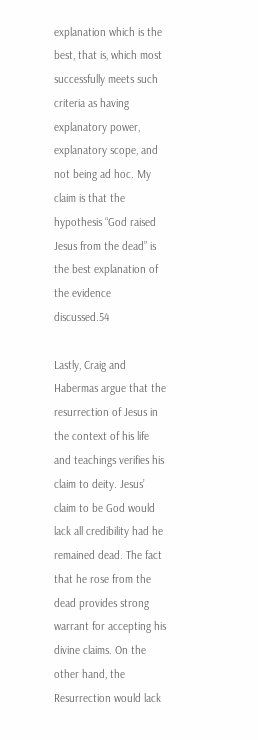explanation which is the best, that is, which most successfully meets such criteria as having explanatory power, explanatory scope, and not being ad hoc. My claim is that the hypothesis “God raised Jesus from the dead” is the best explanation of the evidence discussed.54

Lastly, Craig and Habermas argue that the resurrection of Jesus in the context of his life and teachings verifies his claim to deity. Jesus’ claim to be God would lack all credibility had he remained dead. The fact that he rose from the dead provides strong warrant for accepting his divine claims. On the other hand, the Resurrection would lack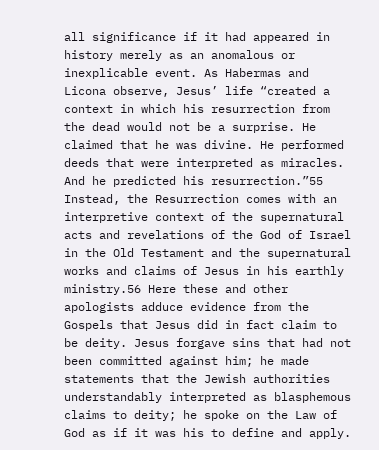all significance if it had appeared in history merely as an anomalous or inexplicable event. As Habermas and Licona observe, Jesus’ life “created a context in which his resurrection from the dead would not be a surprise. He claimed that he was divine. He performed deeds that were interpreted as miracles. And he predicted his resurrection.”55 Instead, the Resurrection comes with an interpretive context of the supernatural acts and revelations of the God of Israel in the Old Testament and the supernatural works and claims of Jesus in his earthly ministry.56 Here these and other apologists adduce evidence from the Gospels that Jesus did in fact claim to be deity. Jesus forgave sins that had not been committed against him; he made statements that the Jewish authorities understandably interpreted as blasphemous claims to deity; he spoke on the Law of God as if it was his to define and apply.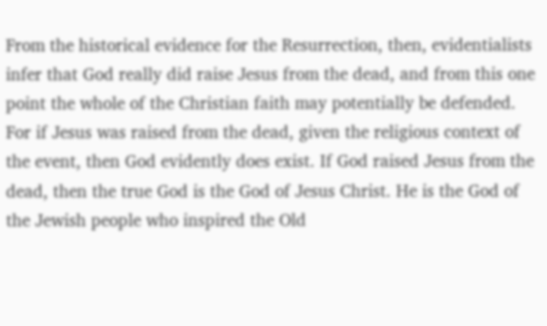From the historical evidence for the Resurrection, then, evidentialists infer that God really did raise Jesus from the dead, and from this one point the whole of the Christian faith may potentially be defended. For if Jesus was raised from the dead, given the religious context of the event, then God evidently does exist. If God raised Jesus from the dead, then the true God is the God of Jesus Christ. He is the God of the Jewish people who inspired the Old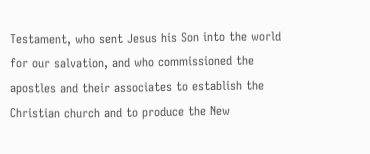Testament, who sent Jesus his Son into the world for our salvation, and who commissioned the apostles and their associates to establish the Christian church and to produce the New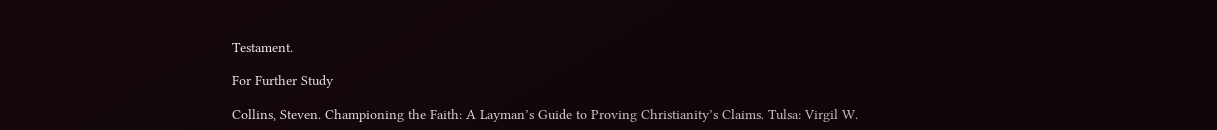Testament.

For Further Study

Collins, Steven. Championing the Faith: A Layman’s Guide to Proving Christianity’s Claims. Tulsa: Virgil W.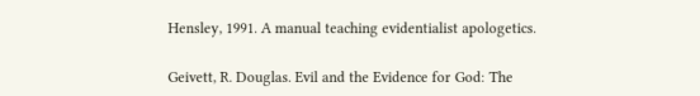Hensley, 1991. A manual teaching evidentialist apologetics.

Geivett, R. Douglas. Evil and the Evidence for God: The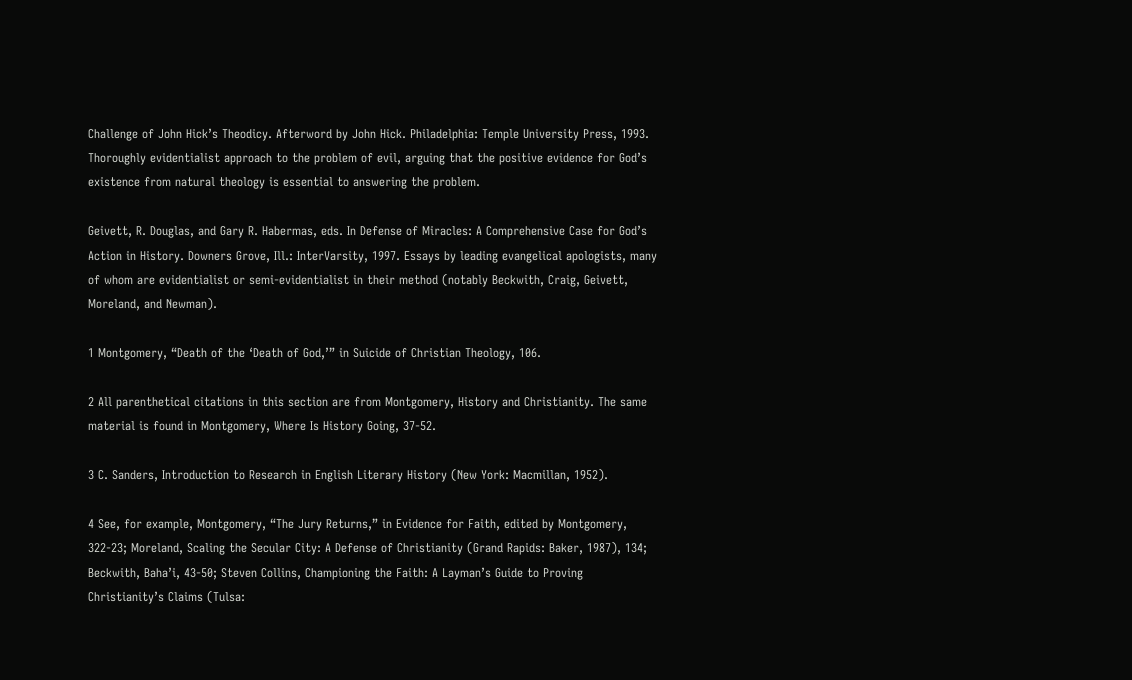Challenge of John Hick’s Theodicy. Afterword by John Hick. Philadelphia: Temple University Press, 1993. Thoroughly evidentialist approach to the problem of evil, arguing that the positive evidence for God’s existence from natural theology is essential to answering the problem.

Geivett, R. Douglas, and Gary R. Habermas, eds. In Defense of Miracles: A Comprehensive Case for God’s Action in History. Downers Grove, Ill.: InterVarsity, 1997. Essays by leading evangelical apologists, many of whom are evidentialist or semi-evidentialist in their method (notably Beckwith, Craig, Geivett, Moreland, and Newman).

1 Montgomery, “Death of the ‘Death of God,’” in Suicide of Christian Theology, 106.

2 All parenthetical citations in this section are from Montgomery, History and Christianity. The same material is found in Montgomery, Where Is History Going, 37-52.

3 C. Sanders, Introduction to Research in English Literary History (New York: Macmillan, 1952).

4 See, for example, Montgomery, “The Jury Returns,” in Evidence for Faith, edited by Montgomery, 322-23; Moreland, Scaling the Secular City: A Defense of Christianity (Grand Rapids: Baker, 1987), 134; Beckwith, Baha’i, 43-50; Steven Collins, Championing the Faith: A Layman’s Guide to Proving Christianity’s Claims (Tulsa: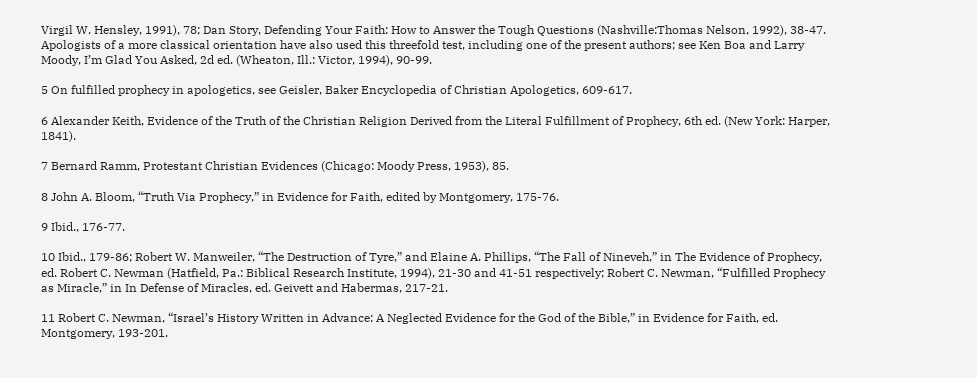Virgil W. Hensley, 1991), 78; Dan Story, Defending Your Faith: How to Answer the Tough Questions (Nashville:Thomas Nelson, 1992), 38-47. Apologists of a more classical orientation have also used this threefold test, including one of the present authors; see Ken Boa and Larry Moody, I’m Glad You Asked, 2d ed. (Wheaton, Ill.: Victor, 1994), 90-99.

5 On fulfilled prophecy in apologetics, see Geisler, Baker Encyclopedia of Christian Apologetics, 609-617.

6 Alexander Keith, Evidence of the Truth of the Christian Religion Derived from the Literal Fulfillment of Prophecy, 6th ed. (New York: Harper, 1841).

7 Bernard Ramm, Protestant Christian Evidences (Chicago: Moody Press, 1953), 85.

8 John A. Bloom, “Truth Via Prophecy,” in Evidence for Faith, edited by Montgomery, 175-76.

9 Ibid., 176-77.

10 Ibid., 179-86; Robert W. Manweiler, “The Destruction of Tyre,” and Elaine A. Phillips, “The Fall of Nineveh,” in The Evidence of Prophecy, ed. Robert C. Newman (Hatfield, Pa.: Biblical Research Institute, 1994), 21-30 and 41-51 respectively; Robert C. Newman, “Fulfilled Prophecy as Miracle,” in In Defense of Miracles, ed. Geivett and Habermas, 217-21.

11 Robert C. Newman, “Israel’s History Written in Advance: A Neglected Evidence for the God of the Bible,” in Evidence for Faith, ed. Montgomery, 193-201.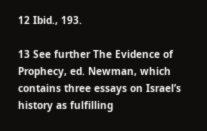12 Ibid., 193.

13 See further The Evidence of Prophecy, ed. Newman, which contains three essays on Israel’s history as fulfilling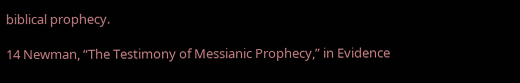biblical prophecy.

14 Newman, “The Testimony of Messianic Prophecy,” in Evidence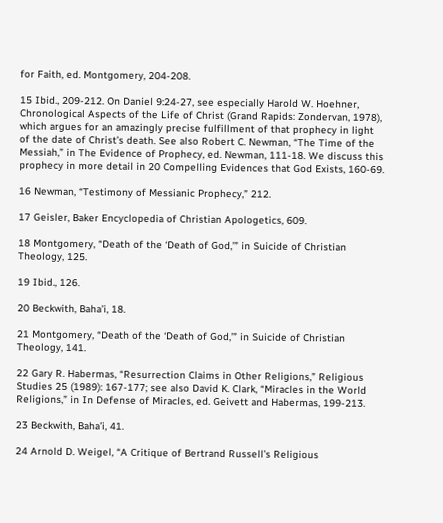for Faith, ed. Montgomery, 204-208.

15 Ibid., 209-212. On Daniel 9:24-27, see especially Harold W. Hoehner, Chronological Aspects of the Life of Christ (Grand Rapids: Zondervan, 1978), which argues for an amazingly precise fulfillment of that prophecy in light of the date of Christ’s death. See also Robert C. Newman, “The Time of the Messiah,” in The Evidence of Prophecy, ed. Newman, 111-18. We discuss this prophecy in more detail in 20 Compelling Evidences that God Exists, 160-69.

16 Newman, “Testimony of Messianic Prophecy,” 212.

17 Geisler, Baker Encyclopedia of Christian Apologetics, 609.

18 Montgomery, “Death of the ‘Death of God,’” in Suicide of Christian Theology, 125.

19 Ibid., 126.

20 Beckwith, Baha’i, 18.

21 Montgomery, “Death of the ‘Death of God,’” in Suicide of Christian Theology, 141.

22 Gary R. Habermas, “Resurrection Claims in Other Religions,” Religious Studies 25 (1989): 167-177; see also David K. Clark, “Miracles in the World Religions,” in In Defense of Miracles, ed. Geivett and Habermas, 199-213.

23 Beckwith, Baha’i, 41.

24 Arnold D. Weigel, “A Critique of Bertrand Russell’s Religious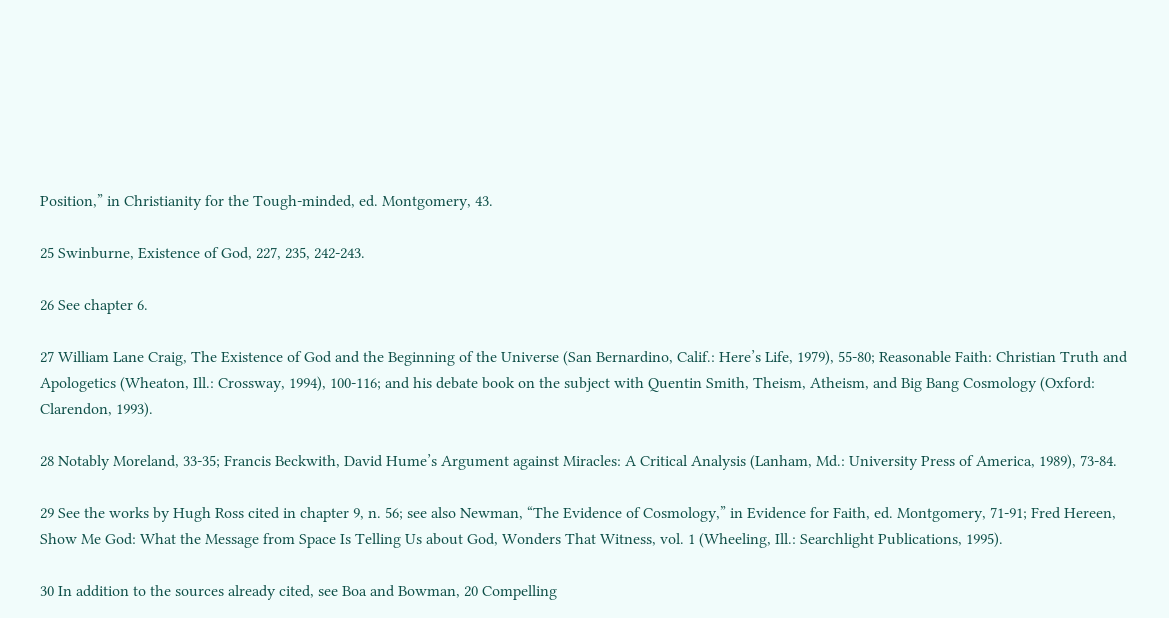Position,” in Christianity for the Tough-minded, ed. Montgomery, 43.

25 Swinburne, Existence of God, 227, 235, 242-243.

26 See chapter 6.

27 William Lane Craig, The Existence of God and the Beginning of the Universe (San Bernardino, Calif.: Here’s Life, 1979), 55-80; Reasonable Faith: Christian Truth and Apologetics (Wheaton, Ill.: Crossway, 1994), 100-116; and his debate book on the subject with Quentin Smith, Theism, Atheism, and Big Bang Cosmology (Oxford: Clarendon, 1993).

28 Notably Moreland, 33-35; Francis Beckwith, David Hume’s Argument against Miracles: A Critical Analysis (Lanham, Md.: University Press of America, 1989), 73-84.

29 See the works by Hugh Ross cited in chapter 9, n. 56; see also Newman, “The Evidence of Cosmology,” in Evidence for Faith, ed. Montgomery, 71-91; Fred Hereen, Show Me God: What the Message from Space Is Telling Us about God, Wonders That Witness, vol. 1 (Wheeling, Ill.: Searchlight Publications, 1995).

30 In addition to the sources already cited, see Boa and Bowman, 20 Compelling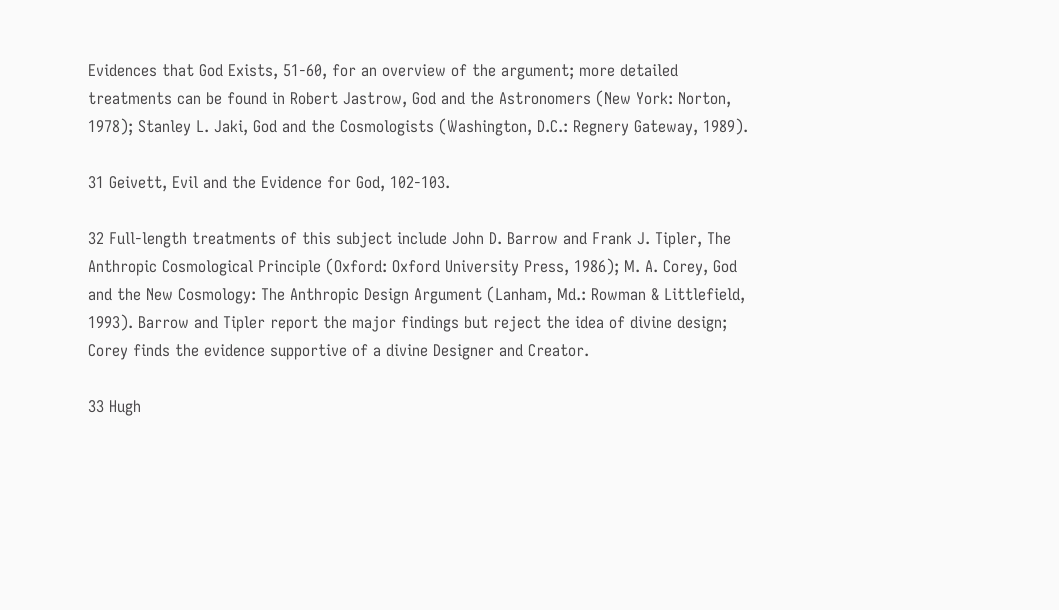Evidences that God Exists, 51-60, for an overview of the argument; more detailed treatments can be found in Robert Jastrow, God and the Astronomers (New York: Norton, 1978); Stanley L. Jaki, God and the Cosmologists (Washington, D.C.: Regnery Gateway, 1989).

31 Geivett, Evil and the Evidence for God, 102-103.

32 Full-length treatments of this subject include John D. Barrow and Frank J. Tipler, The Anthropic Cosmological Principle (Oxford: Oxford University Press, 1986); M. A. Corey, God and the New Cosmology: The Anthropic Design Argument (Lanham, Md.: Rowman & Littlefield, 1993). Barrow and Tipler report the major findings but reject the idea of divine design; Corey finds the evidence supportive of a divine Designer and Creator.

33 Hugh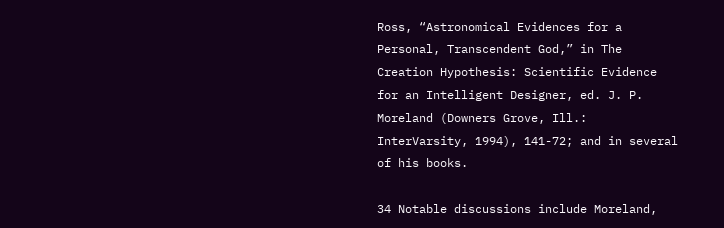Ross, “Astronomical Evidences for a Personal, Transcendent God,” in The Creation Hypothesis: Scientific Evidence for an Intelligent Designer, ed. J. P. Moreland (Downers Grove, Ill.: InterVarsity, 1994), 141-72; and in several of his books.

34 Notable discussions include Moreland,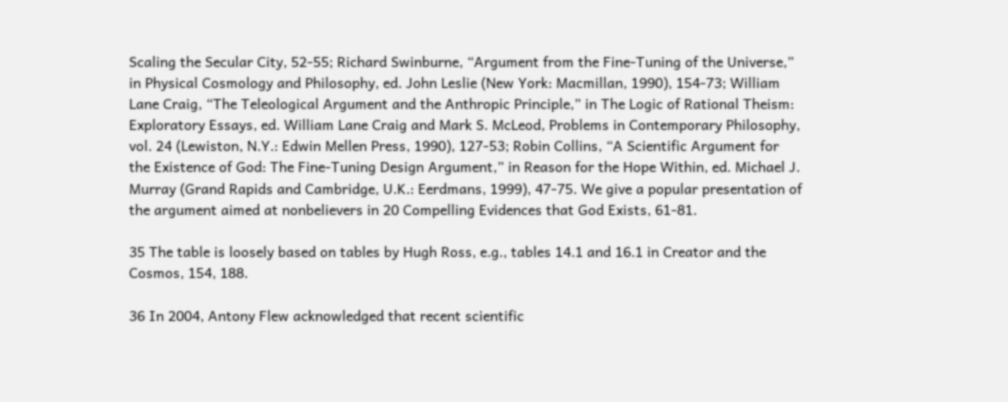Scaling the Secular City, 52-55; Richard Swinburne, “Argument from the Fine-Tuning of the Universe,” in Physical Cosmology and Philosophy, ed. John Leslie (New York: Macmillan, 1990), 154-73; William Lane Craig, “The Teleological Argument and the Anthropic Principle,” in The Logic of Rational Theism: Exploratory Essays, ed. William Lane Craig and Mark S. McLeod, Problems in Contemporary Philosophy, vol. 24 (Lewiston, N.Y.: Edwin Mellen Press, 1990), 127-53; Robin Collins, “A Scientific Argument for the Existence of God: The Fine-Tuning Design Argument,” in Reason for the Hope Within, ed. Michael J. Murray (Grand Rapids and Cambridge, U.K.: Eerdmans, 1999), 47-75. We give a popular presentation of the argument aimed at nonbelievers in 20 Compelling Evidences that God Exists, 61-81.

35 The table is loosely based on tables by Hugh Ross, e.g., tables 14.1 and 16.1 in Creator and the Cosmos, 154, 188.

36 In 2004, Antony Flew acknowledged that recent scientific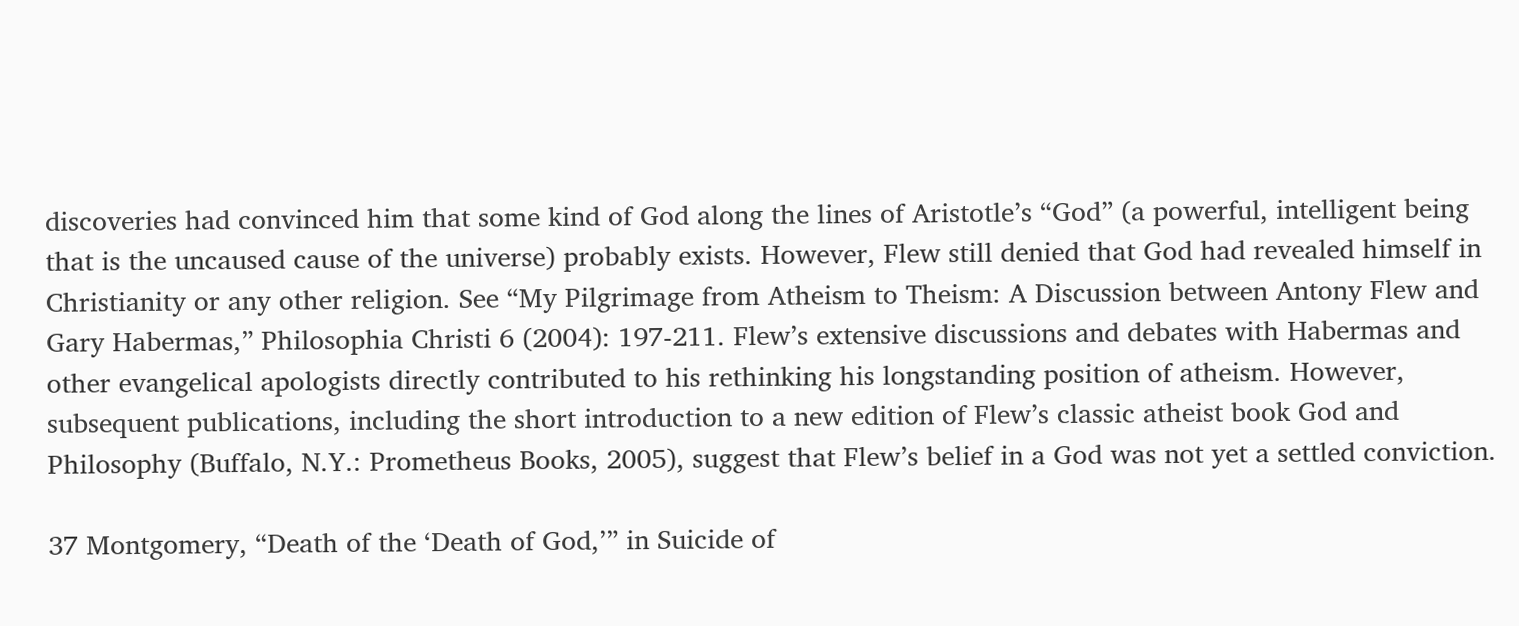discoveries had convinced him that some kind of God along the lines of Aristotle’s “God” (a powerful, intelligent being that is the uncaused cause of the universe) probably exists. However, Flew still denied that God had revealed himself in Christianity or any other religion. See “My Pilgrimage from Atheism to Theism: A Discussion between Antony Flew and Gary Habermas,” Philosophia Christi 6 (2004): 197-211. Flew’s extensive discussions and debates with Habermas and other evangelical apologists directly contributed to his rethinking his longstanding position of atheism. However, subsequent publications, including the short introduction to a new edition of Flew’s classic atheist book God and Philosophy (Buffalo, N.Y.: Prometheus Books, 2005), suggest that Flew’s belief in a God was not yet a settled conviction.

37 Montgomery, “Death of the ‘Death of God,’” in Suicide of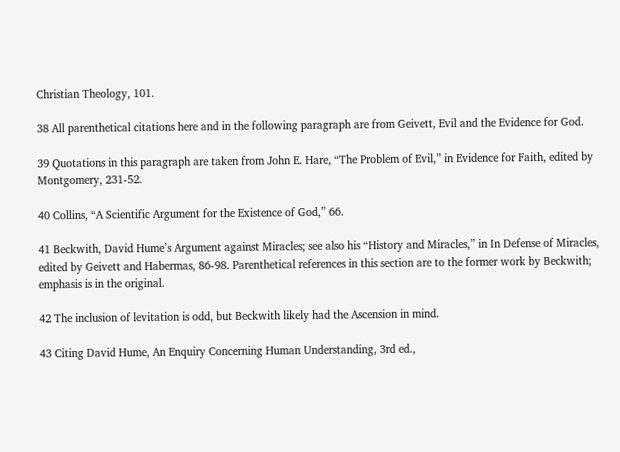Christian Theology, 101.

38 All parenthetical citations here and in the following paragraph are from Geivett, Evil and the Evidence for God.

39 Quotations in this paragraph are taken from John E. Hare, “The Problem of Evil,” in Evidence for Faith, edited by Montgomery, 231-52.

40 Collins, “A Scientific Argument for the Existence of God,” 66.

41 Beckwith, David Hume’s Argument against Miracles; see also his “History and Miracles,” in In Defense of Miracles, edited by Geivett and Habermas, 86-98. Parenthetical references in this section are to the former work by Beckwith; emphasis is in the original.

42 The inclusion of levitation is odd, but Beckwith likely had the Ascension in mind.

43 Citing David Hume, An Enquiry Concerning Human Understanding, 3rd ed.,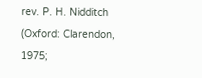rev. P. H. Nidditch (Oxford: Clarendon, 1975;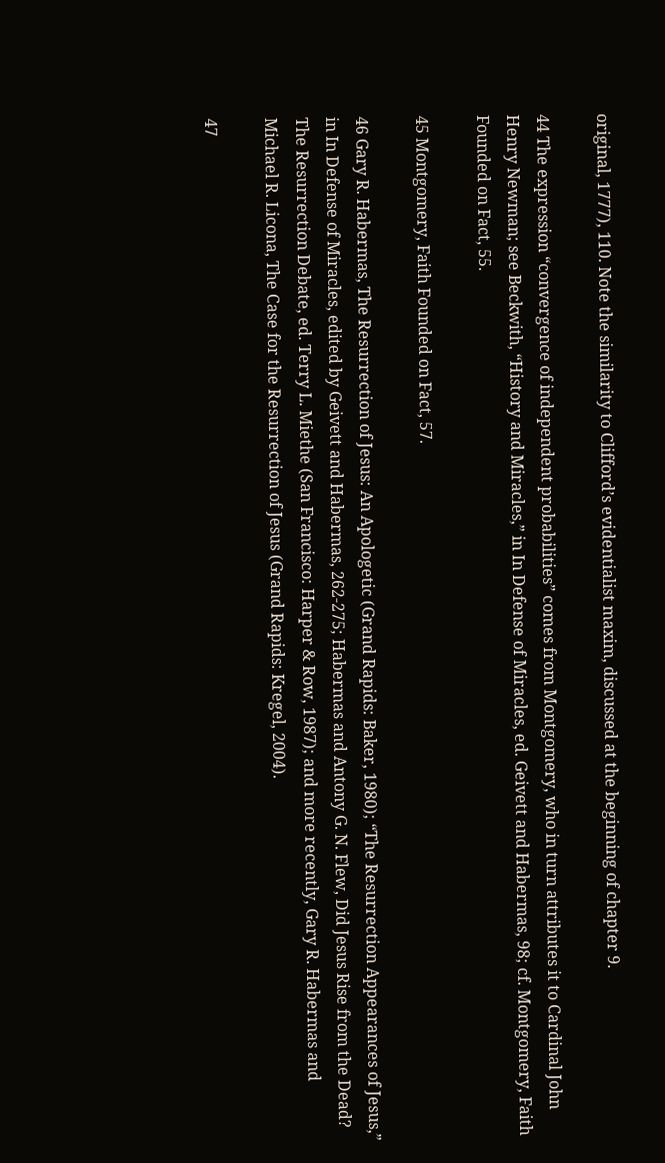original, 1777), 110. Note the similarity to Clifford’s evidentialist maxim, discussed at the beginning of chapter 9.

44 The expression “convergence of independent probabilities” comes from Montgomery, who in turn attributes it to Cardinal John Henry Newman; see Beckwith, “History and Miracles,” in In Defense of Miracles, ed. Geivett and Habermas, 98; cf. Montgomery, Faith Founded on Fact, 55.

45 Montgomery, Faith Founded on Fact, 57.

46 Gary R. Habermas, The Resurrection of Jesus: An Apologetic (Grand Rapids: Baker, 1980); “The Resurrection Appearances of Jesus,” in In Defense of Miracles, edited by Geivett and Habermas, 262-275; Habermas and Antony G. N. Flew, Did Jesus Rise from the Dead? The Resurrection Debate, ed. Terry L. Miethe (San Francisco: Harper & Row, 1987); and more recently, Gary R. Habermas and Michael R. Licona, The Case for the Resurrection of Jesus (Grand Rapids: Kregel, 2004).

47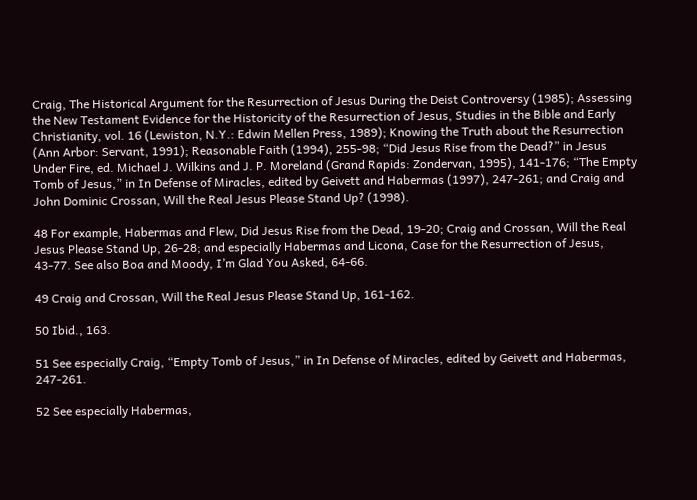Craig, The Historical Argument for the Resurrection of Jesus During the Deist Controversy (1985); Assessing the New Testament Evidence for the Historicity of the Resurrection of Jesus, Studies in the Bible and Early Christianity, vol. 16 (Lewiston, N.Y.: Edwin Mellen Press, 1989); Knowing the Truth about the Resurrection (Ann Arbor: Servant, 1991); Reasonable Faith (1994), 255-98; “Did Jesus Rise from the Dead?” in Jesus Under Fire, ed. Michael J. Wilkins and J. P. Moreland (Grand Rapids: Zondervan, 1995), 141-176; “The Empty Tomb of Jesus,” in In Defense of Miracles, edited by Geivett and Habermas (1997), 247-261; and Craig and John Dominic Crossan, Will the Real Jesus Please Stand Up? (1998).

48 For example, Habermas and Flew, Did Jesus Rise from the Dead, 19-20; Craig and Crossan, Will the Real Jesus Please Stand Up, 26-28; and especially Habermas and Licona, Case for the Resurrection of Jesus, 43-77. See also Boa and Moody, I’m Glad You Asked, 64-66.

49 Craig and Crossan, Will the Real Jesus Please Stand Up, 161-162.

50 Ibid., 163.

51 See especially Craig, “Empty Tomb of Jesus,” in In Defense of Miracles, edited by Geivett and Habermas, 247-261.

52 See especially Habermas,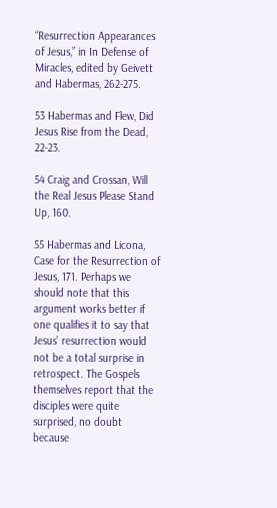“Resurrection Appearances of Jesus,” in In Defense of Miracles, edited by Geivett and Habermas, 262-275.

53 Habermas and Flew, Did Jesus Rise from the Dead, 22-23.

54 Craig and Crossan, Will the Real Jesus Please Stand Up, 160.

55 Habermas and Licona, Case for the Resurrection of Jesus, 171. Perhaps we should note that this argument works better if one qualifies it to say that Jesus’ resurrection would not be a total surprise in retrospect. The Gospels themselves report that the disciples were quite surprised, no doubt because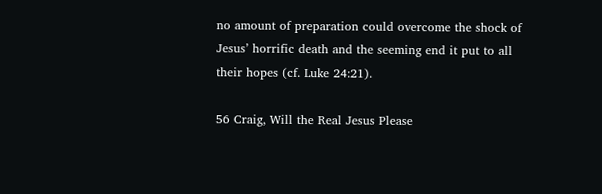no amount of preparation could overcome the shock of Jesus’ horrific death and the seeming end it put to all their hopes (cf. Luke 24:21).

56 Craig, Will the Real Jesus Please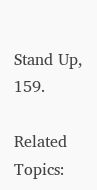Stand Up, 159.

Related Topics: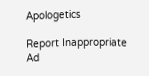Apologetics

Report Inappropriate Ad